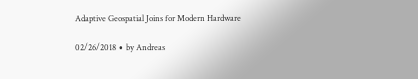Adaptive Geospatial Joins for Modern Hardware

02/26/2018 ∙ by Andreas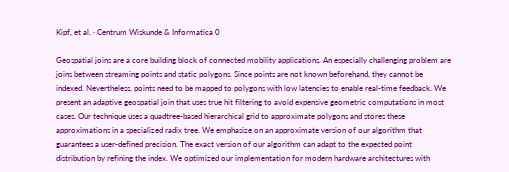Kipf, et al. ∙ Centrum Wiskunde & Informatica 0

Geospatial joins are a core building block of connected mobility applications. An especially challenging problem are joins between streaming points and static polygons. Since points are not known beforehand, they cannot be indexed. Nevertheless, points need to be mapped to polygons with low latencies to enable real-time feedback. We present an adaptive geospatial join that uses true hit filtering to avoid expensive geometric computations in most cases. Our technique uses a quadtree-based hierarchical grid to approximate polygons and stores these approximations in a specialized radix tree. We emphasize on an approximate version of our algorithm that guarantees a user-defined precision. The exact version of our algorithm can adapt to the expected point distribution by refining the index. We optimized our implementation for modern hardware architectures with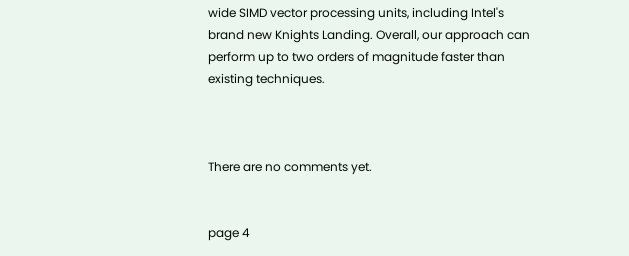wide SIMD vector processing units, including Intel's brand new Knights Landing. Overall, our approach can perform up to two orders of magnitude faster than existing techniques.



There are no comments yet.


page 4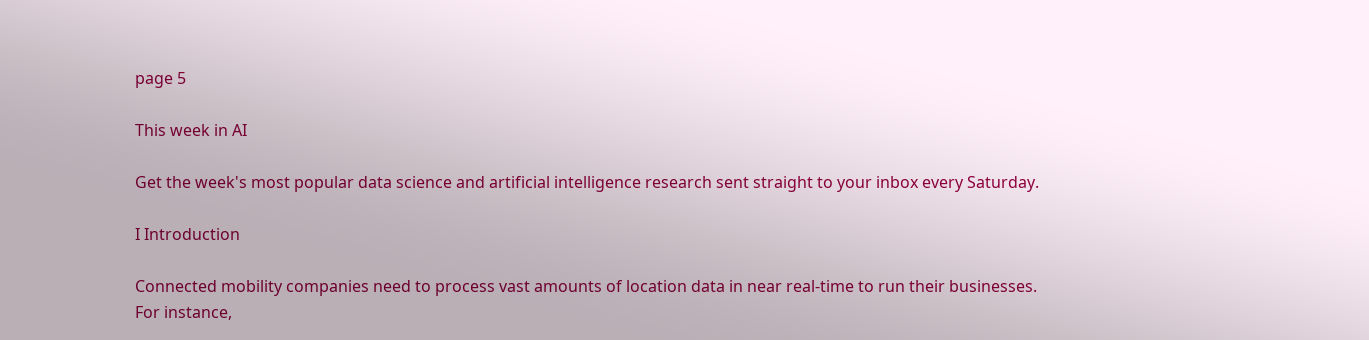page 5

This week in AI

Get the week's most popular data science and artificial intelligence research sent straight to your inbox every Saturday.

I Introduction

Connected mobility companies need to process vast amounts of location data in near real-time to run their businesses. For instance,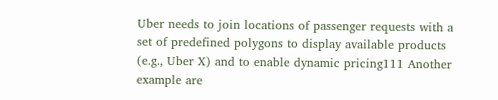Uber needs to join locations of passenger requests with a set of predefined polygons to display available products (e.g., Uber X) and to enable dynamic pricing111 Another example are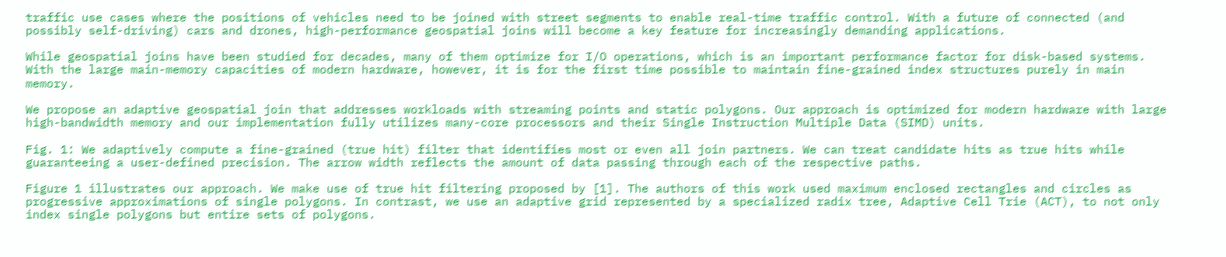traffic use cases where the positions of vehicles need to be joined with street segments to enable real-time traffic control. With a future of connected (and possibly self-driving) cars and drones, high-performance geospatial joins will become a key feature for increasingly demanding applications.

While geospatial joins have been studied for decades, many of them optimize for I/O operations, which is an important performance factor for disk-based systems. With the large main-memory capacities of modern hardware, however, it is for the first time possible to maintain fine-grained index structures purely in main memory.

We propose an adaptive geospatial join that addresses workloads with streaming points and static polygons. Our approach is optimized for modern hardware with large high-bandwidth memory and our implementation fully utilizes many-core processors and their Single Instruction Multiple Data (SIMD) units.

Fig. 1: We adaptively compute a fine-grained (true hit) filter that identifies most or even all join partners. We can treat candidate hits as true hits while guaranteeing a user-defined precision. The arrow width reflects the amount of data passing through each of the respective paths.

Figure 1 illustrates our approach. We make use of true hit filtering proposed by [1]. The authors of this work used maximum enclosed rectangles and circles as progressive approximations of single polygons. In contrast, we use an adaptive grid represented by a specialized radix tree, Adaptive Cell Trie (ACT), to not only index single polygons but entire sets of polygons.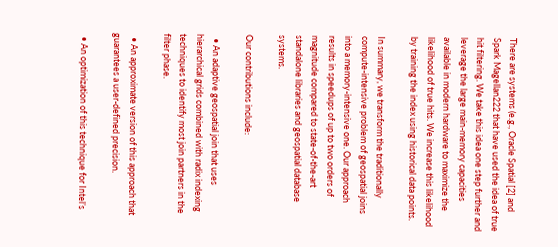There are systems (e.g., Oracle Spatial [2] and Spark Magellan222 that have used the idea of true hit filtering. We take this idea one step further and leverage the large main-memory capacities available in modern hardware to maximize the likelihood of true hits. We increase this likelihood by training the index using historical data points.

In summary, we transform the traditionally compute-intensive problem of geospatial joins into a memory-intensive one. Our approach results in speedups of up to two orders of magnitude compared to state-of-the-art standalone libraries and geospatial database systems.

Our contributions include:

  • An adaptive geospatial join that uses hierarchical grids combined with radix indexing techniques to identify most join partners in the filter phase.

  • An approximate version of this approach that guarantees a user-defined precision.

  • An optimization of this technique for Intel’s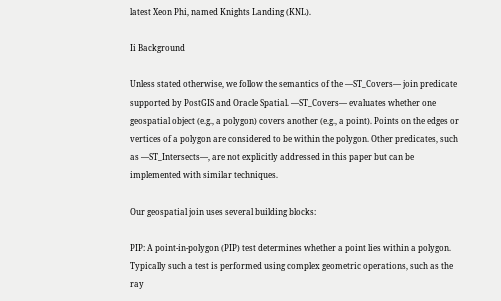latest Xeon Phi, named Knights Landing (KNL).

Ii Background

Unless stated otherwise, we follow the semantics of the —ST_Covers— join predicate supported by PostGIS and Oracle Spatial. —ST_Covers— evaluates whether one geospatial object (e.g., a polygon) covers another (e.g., a point). Points on the edges or vertices of a polygon are considered to be within the polygon. Other predicates, such as —ST_Intersects—, are not explicitly addressed in this paper but can be implemented with similar techniques.

Our geospatial join uses several building blocks:

PIP: A point-in-polygon (PIP) test determines whether a point lies within a polygon. Typically such a test is performed using complex geometric operations, such as the ray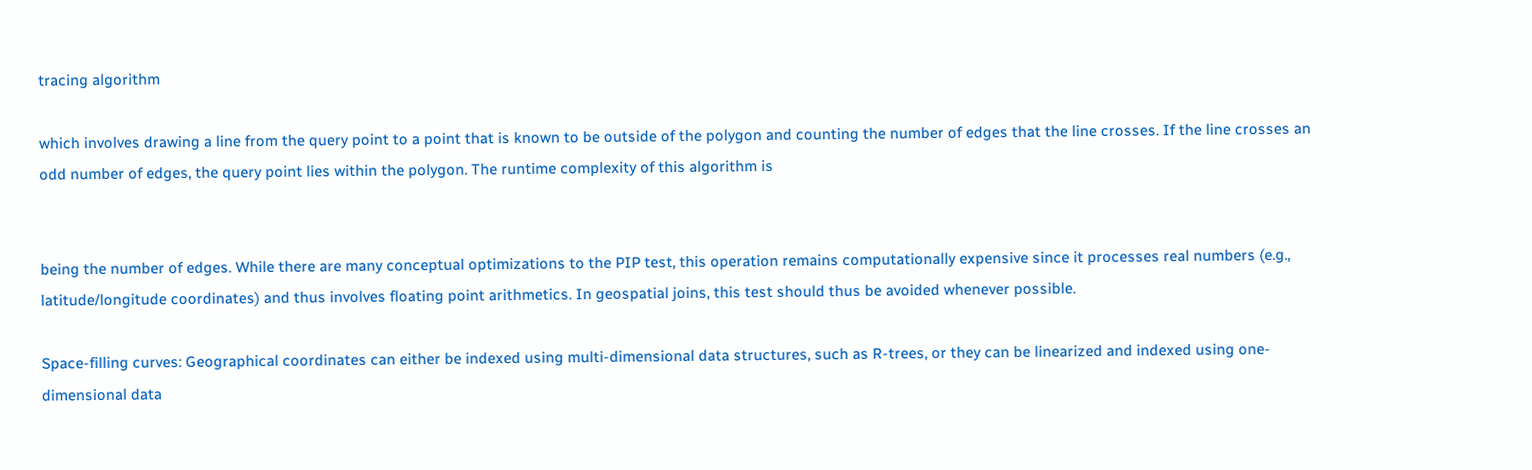tracing algorithm

which involves drawing a line from the query point to a point that is known to be outside of the polygon and counting the number of edges that the line crosses. If the line crosses an odd number of edges, the query point lies within the polygon. The runtime complexity of this algorithm is


being the number of edges. While there are many conceptual optimizations to the PIP test, this operation remains computationally expensive since it processes real numbers (e.g., latitude/longitude coordinates) and thus involves floating point arithmetics. In geospatial joins, this test should thus be avoided whenever possible.

Space-filling curves: Geographical coordinates can either be indexed using multi-dimensional data structures, such as R-trees, or they can be linearized and indexed using one-dimensional data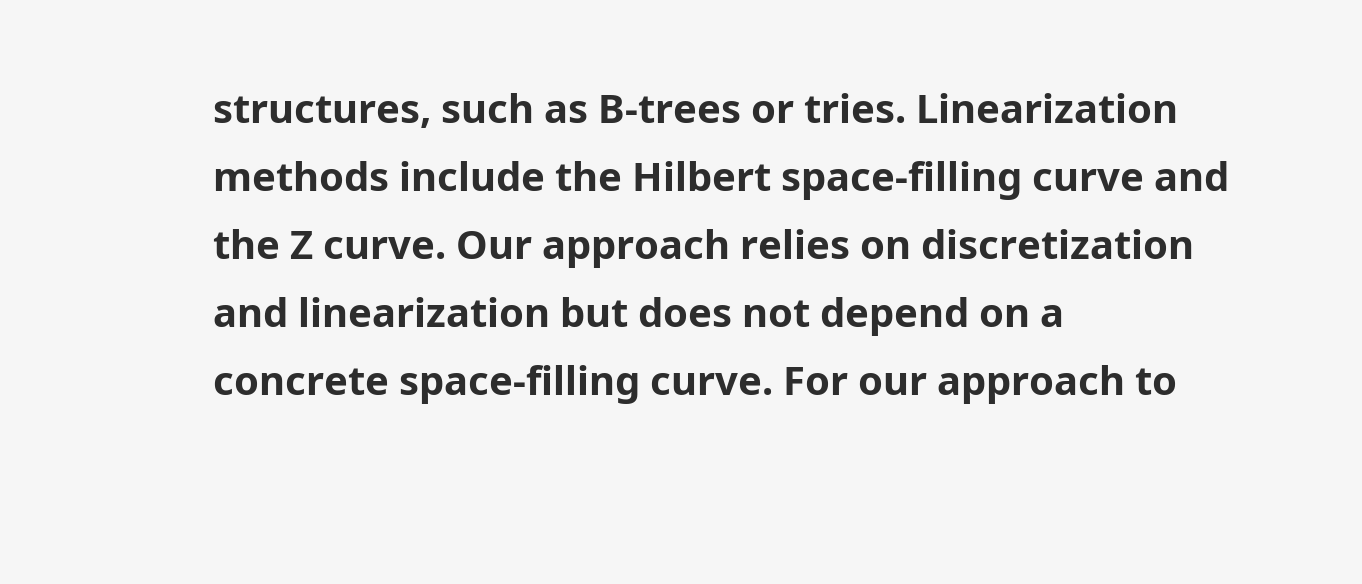structures, such as B-trees or tries. Linearization methods include the Hilbert space-filling curve and the Z curve. Our approach relies on discretization and linearization but does not depend on a concrete space-filling curve. For our approach to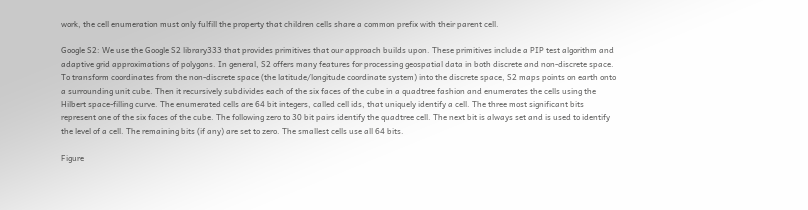work, the cell enumeration must only fulfill the property that children cells share a common prefix with their parent cell.

Google S2: We use the Google S2 library333 that provides primitives that our approach builds upon. These primitives include a PIP test algorithm and adaptive grid approximations of polygons. In general, S2 offers many features for processing geospatial data in both discrete and non-discrete space. To transform coordinates from the non-discrete space (the latitude/longitude coordinate system) into the discrete space, S2 maps points on earth onto a surrounding unit cube. Then it recursively subdivides each of the six faces of the cube in a quadtree fashion and enumerates the cells using the Hilbert space-filling curve. The enumerated cells are 64 bit integers, called cell ids, that uniquely identify a cell. The three most significant bits represent one of the six faces of the cube. The following zero to 30 bit pairs identify the quadtree cell. The next bit is always set and is used to identify the level of a cell. The remaining bits (if any) are set to zero. The smallest cells use all 64 bits.

Figure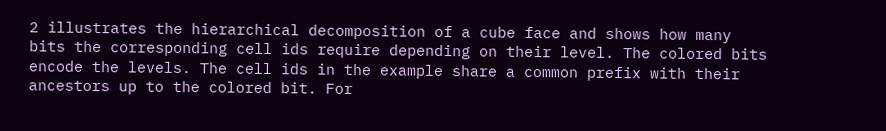2 illustrates the hierarchical decomposition of a cube face and shows how many bits the corresponding cell ids require depending on their level. The colored bits encode the levels. The cell ids in the example share a common prefix with their ancestors up to the colored bit. For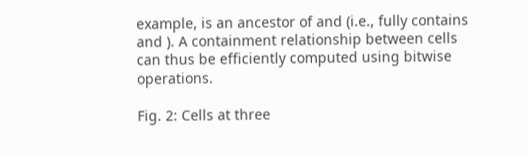example, is an ancestor of and (i.e., fully contains and ). A containment relationship between cells can thus be efficiently computed using bitwise operations.

Fig. 2: Cells at three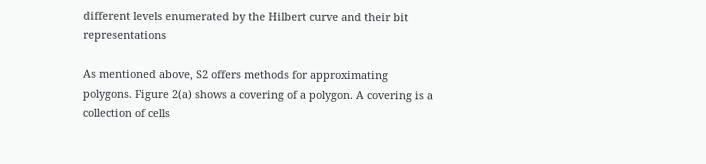different levels enumerated by the Hilbert curve and their bit representations

As mentioned above, S2 offers methods for approximating polygons. Figure 2(a) shows a covering of a polygon. A covering is a collection of cells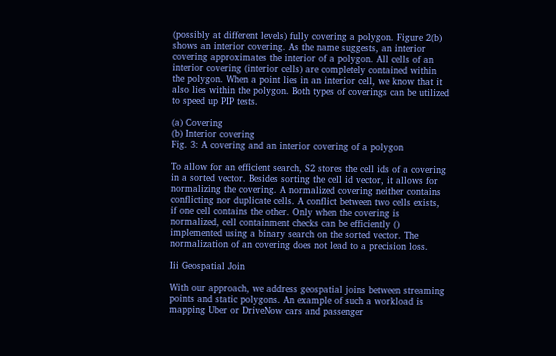(possibly at different levels) fully covering a polygon. Figure 2(b) shows an interior covering. As the name suggests, an interior covering approximates the interior of a polygon. All cells of an interior covering (interior cells) are completely contained within the polygon. When a point lies in an interior cell, we know that it also lies within the polygon. Both types of coverings can be utilized to speed up PIP tests.

(a) Covering
(b) Interior covering
Fig. 3: A covering and an interior covering of a polygon

To allow for an efficient search, S2 stores the cell ids of a covering in a sorted vector. Besides sorting the cell id vector, it allows for normalizing the covering. A normalized covering neither contains conflicting nor duplicate cells. A conflict between two cells exists, if one cell contains the other. Only when the covering is normalized, cell containment checks can be efficiently () implemented using a binary search on the sorted vector. The normalization of an covering does not lead to a precision loss.

Iii Geospatial Join

With our approach, we address geospatial joins between streaming points and static polygons. An example of such a workload is mapping Uber or DriveNow cars and passenger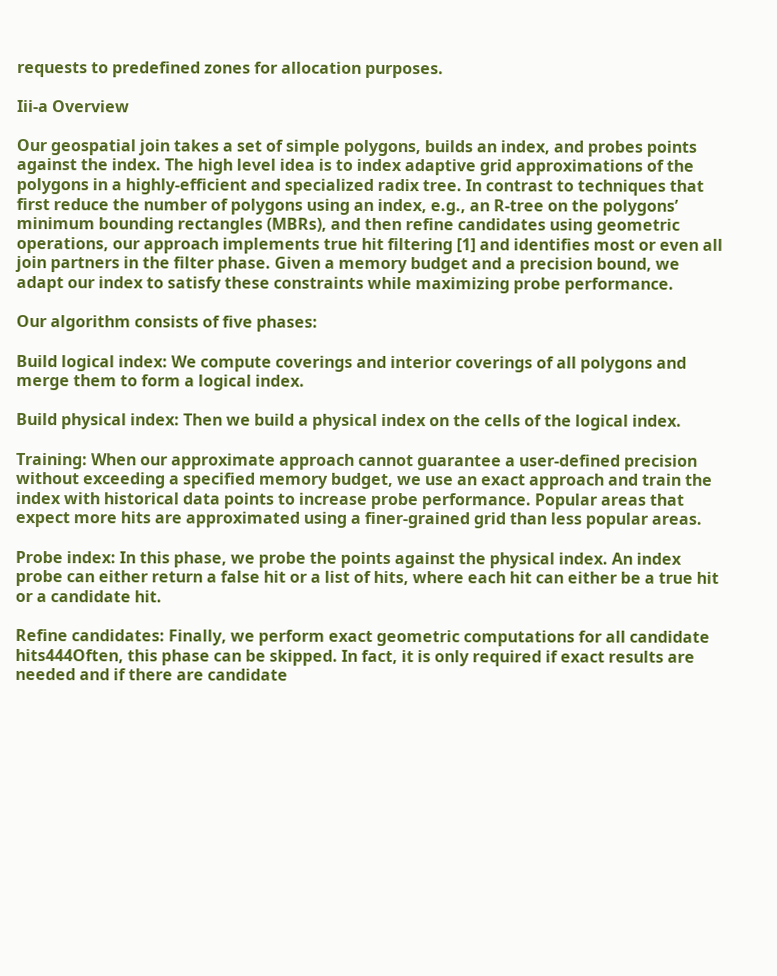requests to predefined zones for allocation purposes.

Iii-a Overview

Our geospatial join takes a set of simple polygons, builds an index, and probes points against the index. The high level idea is to index adaptive grid approximations of the polygons in a highly-efficient and specialized radix tree. In contrast to techniques that first reduce the number of polygons using an index, e.g., an R-tree on the polygons’ minimum bounding rectangles (MBRs), and then refine candidates using geometric operations, our approach implements true hit filtering [1] and identifies most or even all join partners in the filter phase. Given a memory budget and a precision bound, we adapt our index to satisfy these constraints while maximizing probe performance.

Our algorithm consists of five phases:

Build logical index: We compute coverings and interior coverings of all polygons and merge them to form a logical index.

Build physical index: Then we build a physical index on the cells of the logical index.

Training: When our approximate approach cannot guarantee a user-defined precision without exceeding a specified memory budget, we use an exact approach and train the index with historical data points to increase probe performance. Popular areas that expect more hits are approximated using a finer-grained grid than less popular areas.

Probe index: In this phase, we probe the points against the physical index. An index probe can either return a false hit or a list of hits, where each hit can either be a true hit or a candidate hit.

Refine candidates: Finally, we perform exact geometric computations for all candidate hits444Often, this phase can be skipped. In fact, it is only required if exact results are needed and if there are candidate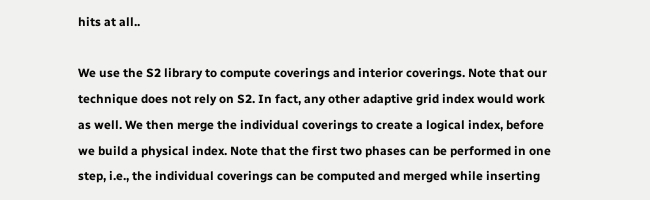hits at all..

We use the S2 library to compute coverings and interior coverings. Note that our technique does not rely on S2. In fact, any other adaptive grid index would work as well. We then merge the individual coverings to create a logical index, before we build a physical index. Note that the first two phases can be performed in one step, i.e., the individual coverings can be computed and merged while inserting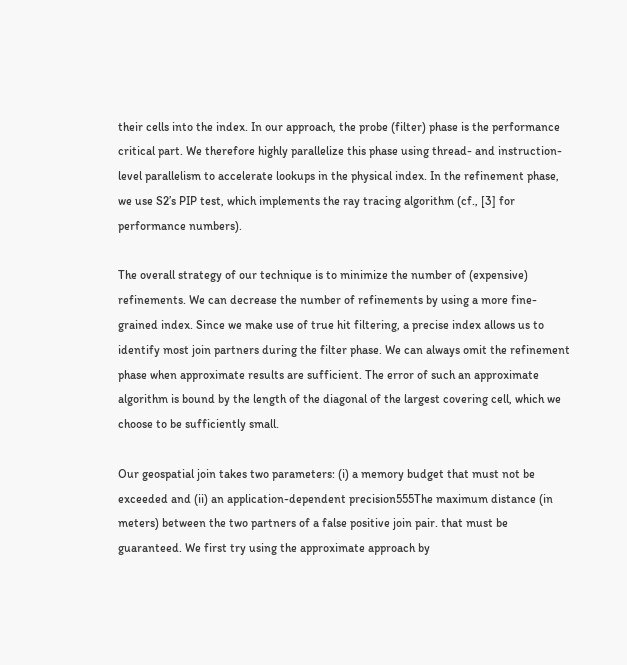their cells into the index. In our approach, the probe (filter) phase is the performance critical part. We therefore highly parallelize this phase using thread- and instruction-level parallelism to accelerate lookups in the physical index. In the refinement phase, we use S2’s PIP test, which implements the ray tracing algorithm (cf., [3] for performance numbers).

The overall strategy of our technique is to minimize the number of (expensive) refinements. We can decrease the number of refinements by using a more fine-grained index. Since we make use of true hit filtering, a precise index allows us to identify most join partners during the filter phase. We can always omit the refinement phase when approximate results are sufficient. The error of such an approximate algorithm is bound by the length of the diagonal of the largest covering cell, which we choose to be sufficiently small.

Our geospatial join takes two parameters: (i) a memory budget that must not be exceeded and (ii) an application-dependent precision555The maximum distance (in meters) between the two partners of a false positive join pair. that must be guaranteed. We first try using the approximate approach by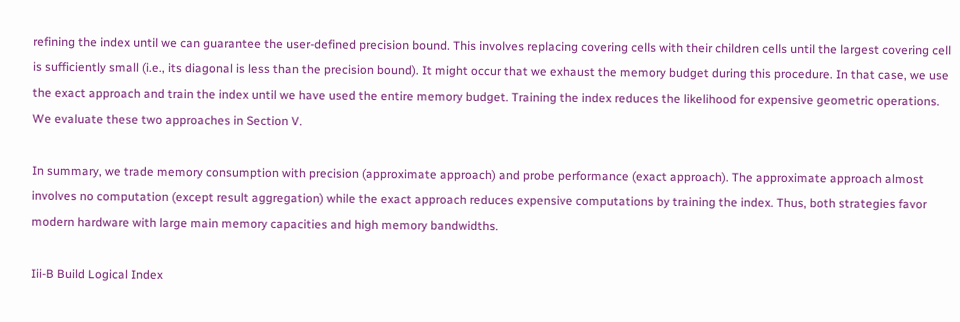refining the index until we can guarantee the user-defined precision bound. This involves replacing covering cells with their children cells until the largest covering cell is sufficiently small (i.e., its diagonal is less than the precision bound). It might occur that we exhaust the memory budget during this procedure. In that case, we use the exact approach and train the index until we have used the entire memory budget. Training the index reduces the likelihood for expensive geometric operations. We evaluate these two approaches in Section V.

In summary, we trade memory consumption with precision (approximate approach) and probe performance (exact approach). The approximate approach almost involves no computation (except result aggregation) while the exact approach reduces expensive computations by training the index. Thus, both strategies favor modern hardware with large main memory capacities and high memory bandwidths.

Iii-B Build Logical Index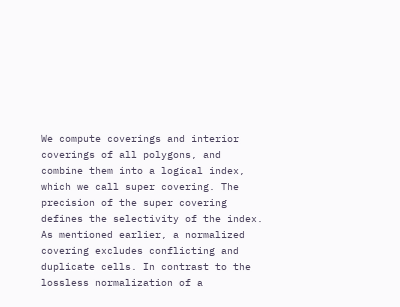We compute coverings and interior coverings of all polygons, and combine them into a logical index, which we call super covering. The precision of the super covering defines the selectivity of the index. As mentioned earlier, a normalized covering excludes conflicting and duplicate cells. In contrast to the lossless normalization of a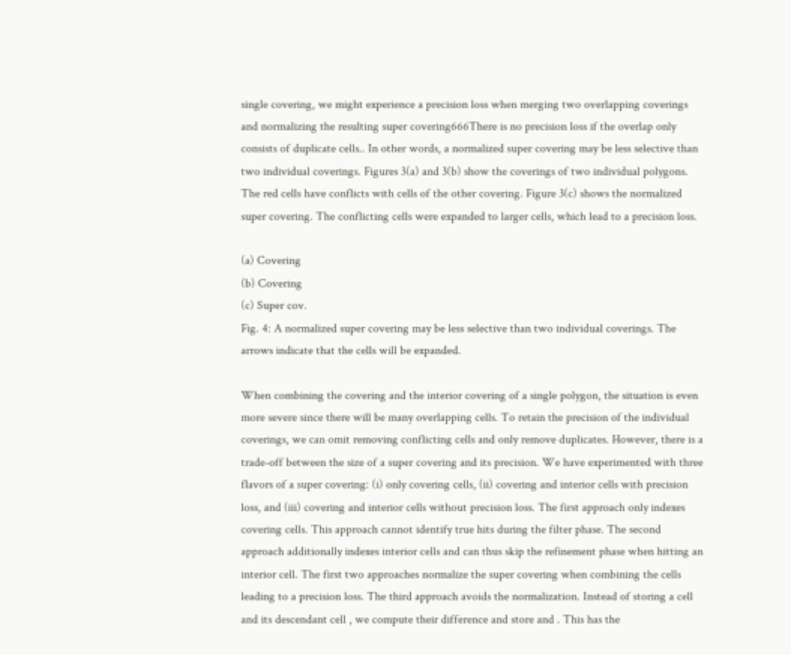single covering, we might experience a precision loss when merging two overlapping coverings and normalizing the resulting super covering666There is no precision loss if the overlap only consists of duplicate cells.. In other words, a normalized super covering may be less selective than two individual coverings. Figures 3(a) and 3(b) show the coverings of two individual polygons. The red cells have conflicts with cells of the other covering. Figure 3(c) shows the normalized super covering. The conflicting cells were expanded to larger cells, which lead to a precision loss.

(a) Covering
(b) Covering
(c) Super cov.
Fig. 4: A normalized super covering may be less selective than two individual coverings. The arrows indicate that the cells will be expanded.

When combining the covering and the interior covering of a single polygon, the situation is even more severe since there will be many overlapping cells. To retain the precision of the individual coverings, we can omit removing conflicting cells and only remove duplicates. However, there is a trade-off between the size of a super covering and its precision. We have experimented with three flavors of a super covering: (i) only covering cells, (ii) covering and interior cells with precision loss, and (iii) covering and interior cells without precision loss. The first approach only indexes covering cells. This approach cannot identify true hits during the filter phase. The second approach additionally indexes interior cells and can thus skip the refinement phase when hitting an interior cell. The first two approaches normalize the super covering when combining the cells leading to a precision loss. The third approach avoids the normalization. Instead of storing a cell and its descendant cell , we compute their difference and store and . This has the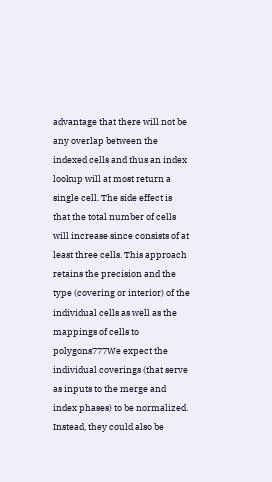advantage that there will not be any overlap between the indexed cells and thus an index lookup will at most return a single cell. The side effect is that the total number of cells will increase since consists of at least three cells. This approach retains the precision and the type (covering or interior) of the individual cells as well as the mappings of cells to polygons777We expect the individual coverings (that serve as inputs to the merge and index phases) to be normalized. Instead, they could also be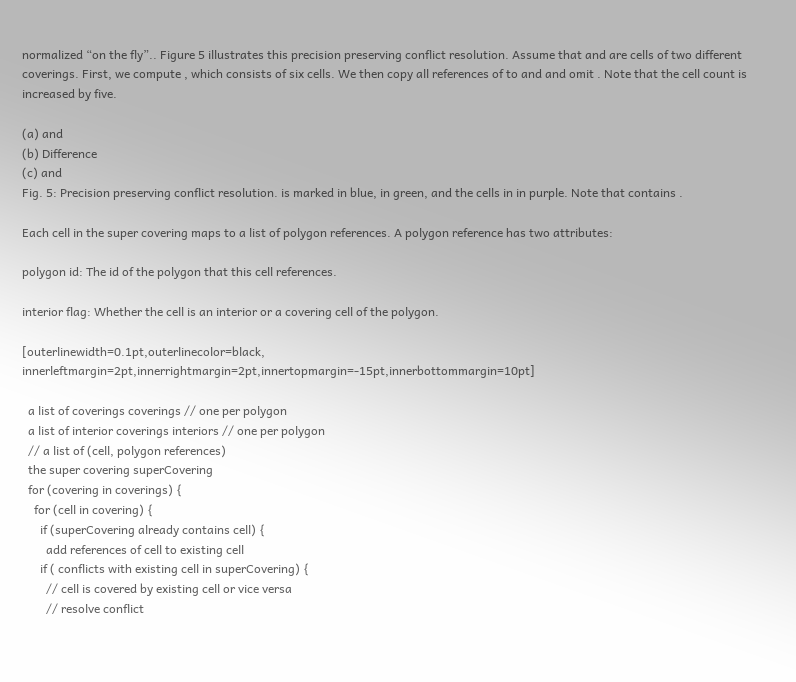normalized “on the fly”.. Figure 5 illustrates this precision preserving conflict resolution. Assume that and are cells of two different coverings. First, we compute , which consists of six cells. We then copy all references of to and and omit . Note that the cell count is increased by five.

(a) and
(b) Difference
(c) and
Fig. 5: Precision preserving conflict resolution. is marked in blue, in green, and the cells in in purple. Note that contains .

Each cell in the super covering maps to a list of polygon references. A polygon reference has two attributes:

polygon id: The id of the polygon that this cell references.

interior flag: Whether the cell is an interior or a covering cell of the polygon.

[outerlinewidth=0.1pt,outerlinecolor=black, innerleftmargin=2pt,innerrightmargin=2pt,innertopmargin=-15pt,innerbottommargin=10pt]

  a list of coverings coverings // one per polygon
  a list of interior coverings interiors // one per polygon
  // a list of (cell, polygon references)
  the super covering superCovering
  for (covering in coverings) {
    for (cell in covering) {
      if (superCovering already contains cell) {
        add references of cell to existing cell
      if ( conflicts with existing cell in superCovering) {
        // cell is covered by existing cell or vice versa
        // resolve conflict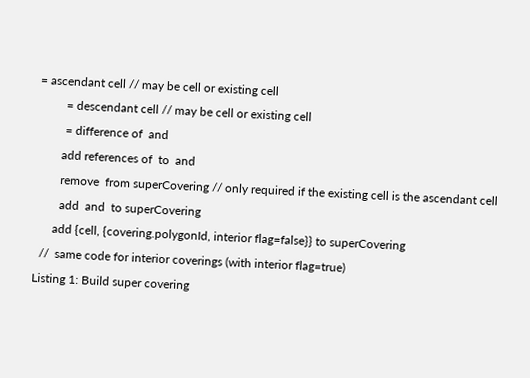= ascendant cell // may be cell or existing cell
         = descendant cell // may be cell or existing cell
         = difference of  and
        add references of  to  and
        remove  from superCovering // only required if the existing cell is the ascendant cell
        add  and  to superCovering
      add {cell, {covering.polygonId, interior flag=false}} to superCovering
  //  same code for interior coverings (with interior flag=true)
Listing 1: Build super covering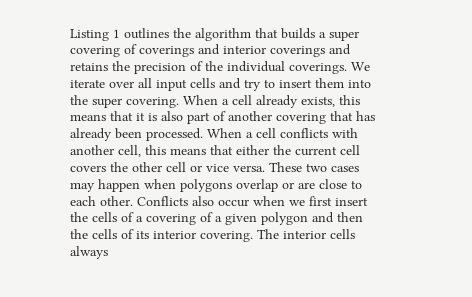Listing 1 outlines the algorithm that builds a super covering of coverings and interior coverings and retains the precision of the individual coverings. We iterate over all input cells and try to insert them into the super covering. When a cell already exists, this means that it is also part of another covering that has already been processed. When a cell conflicts with another cell, this means that either the current cell covers the other cell or vice versa. These two cases may happen when polygons overlap or are close to each other. Conflicts also occur when we first insert the cells of a covering of a given polygon and then the cells of its interior covering. The interior cells always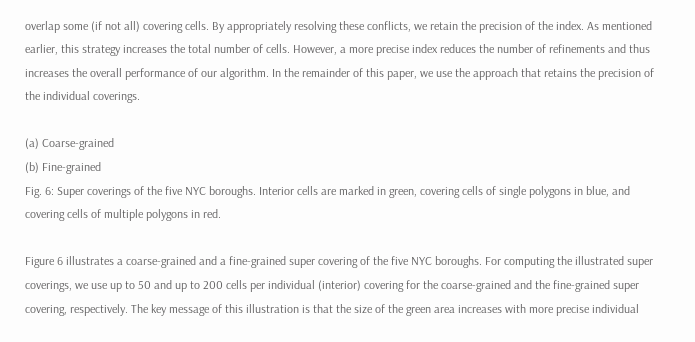overlap some (if not all) covering cells. By appropriately resolving these conflicts, we retain the precision of the index. As mentioned earlier, this strategy increases the total number of cells. However, a more precise index reduces the number of refinements and thus increases the overall performance of our algorithm. In the remainder of this paper, we use the approach that retains the precision of the individual coverings.

(a) Coarse-grained
(b) Fine-grained
Fig. 6: Super coverings of the five NYC boroughs. Interior cells are marked in green, covering cells of single polygons in blue, and covering cells of multiple polygons in red.

Figure 6 illustrates a coarse-grained and a fine-grained super covering of the five NYC boroughs. For computing the illustrated super coverings, we use up to 50 and up to 200 cells per individual (interior) covering for the coarse-grained and the fine-grained super covering, respectively. The key message of this illustration is that the size of the green area increases with more precise individual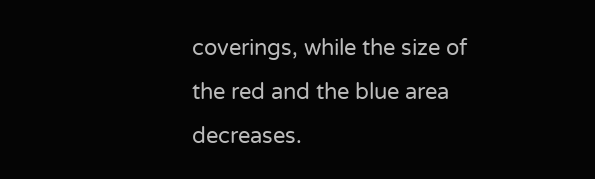coverings, while the size of the red and the blue area decreases.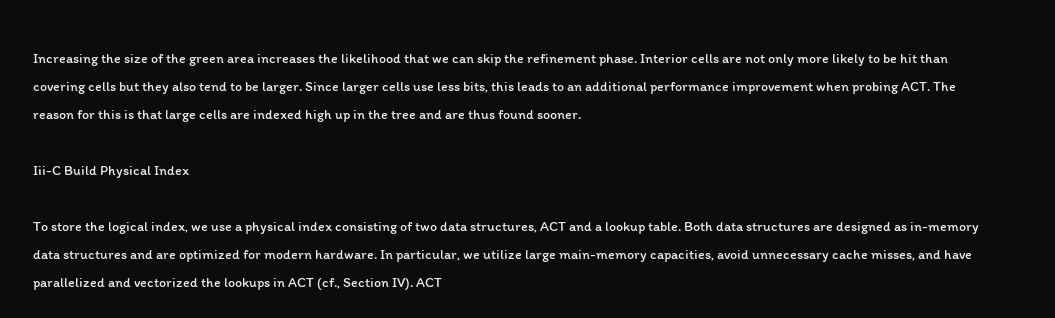Increasing the size of the green area increases the likelihood that we can skip the refinement phase. Interior cells are not only more likely to be hit than covering cells but they also tend to be larger. Since larger cells use less bits, this leads to an additional performance improvement when probing ACT. The reason for this is that large cells are indexed high up in the tree and are thus found sooner.

Iii-C Build Physical Index

To store the logical index, we use a physical index consisting of two data structures, ACT and a lookup table. Both data structures are designed as in-memory data structures and are optimized for modern hardware. In particular, we utilize large main-memory capacities, avoid unnecessary cache misses, and have parallelized and vectorized the lookups in ACT (cf., Section IV). ACT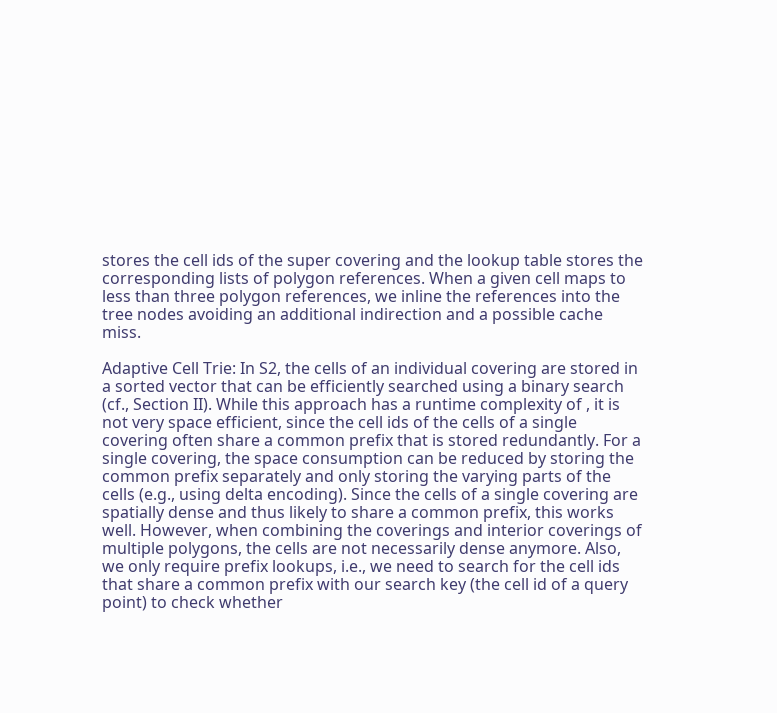stores the cell ids of the super covering and the lookup table stores the corresponding lists of polygon references. When a given cell maps to less than three polygon references, we inline the references into the tree nodes avoiding an additional indirection and a possible cache miss.

Adaptive Cell Trie: In S2, the cells of an individual covering are stored in a sorted vector that can be efficiently searched using a binary search (cf., Section II). While this approach has a runtime complexity of , it is not very space efficient, since the cell ids of the cells of a single covering often share a common prefix that is stored redundantly. For a single covering, the space consumption can be reduced by storing the common prefix separately and only storing the varying parts of the cells (e.g., using delta encoding). Since the cells of a single covering are spatially dense and thus likely to share a common prefix, this works well. However, when combining the coverings and interior coverings of multiple polygons, the cells are not necessarily dense anymore. Also, we only require prefix lookups, i.e., we need to search for the cell ids that share a common prefix with our search key (the cell id of a query point) to check whether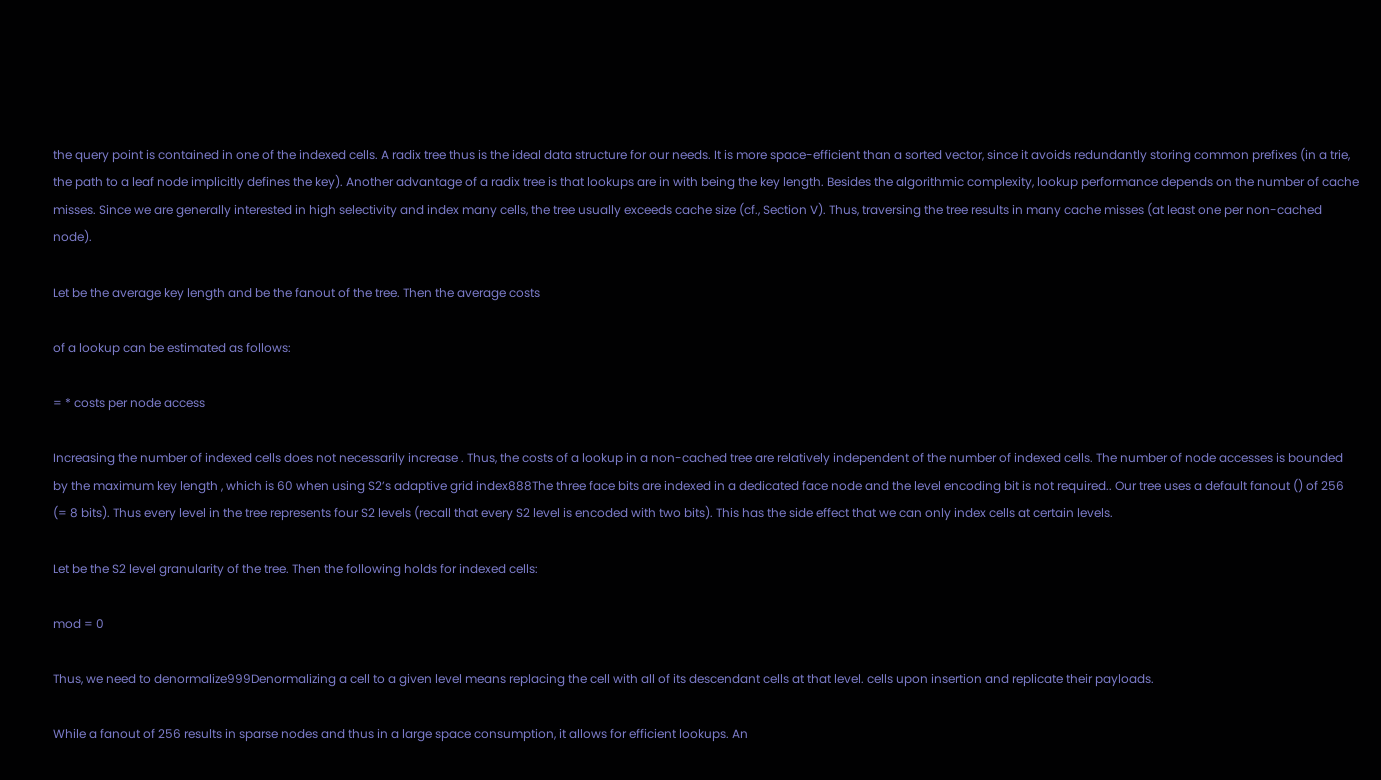the query point is contained in one of the indexed cells. A radix tree thus is the ideal data structure for our needs. It is more space-efficient than a sorted vector, since it avoids redundantly storing common prefixes (in a trie, the path to a leaf node implicitly defines the key). Another advantage of a radix tree is that lookups are in with being the key length. Besides the algorithmic complexity, lookup performance depends on the number of cache misses. Since we are generally interested in high selectivity and index many cells, the tree usually exceeds cache size (cf., Section V). Thus, traversing the tree results in many cache misses (at least one per non-cached node).

Let be the average key length and be the fanout of the tree. Then the average costs

of a lookup can be estimated as follows:

= * costs per node access

Increasing the number of indexed cells does not necessarily increase . Thus, the costs of a lookup in a non-cached tree are relatively independent of the number of indexed cells. The number of node accesses is bounded by the maximum key length , which is 60 when using S2’s adaptive grid index888The three face bits are indexed in a dedicated face node and the level encoding bit is not required.. Our tree uses a default fanout () of 256 (= 8 bits). Thus every level in the tree represents four S2 levels (recall that every S2 level is encoded with two bits). This has the side effect that we can only index cells at certain levels.

Let be the S2 level granularity of the tree. Then the following holds for indexed cells:

mod = 0

Thus, we need to denormalize999Denormalizing a cell to a given level means replacing the cell with all of its descendant cells at that level. cells upon insertion and replicate their payloads.

While a fanout of 256 results in sparse nodes and thus in a large space consumption, it allows for efficient lookups. An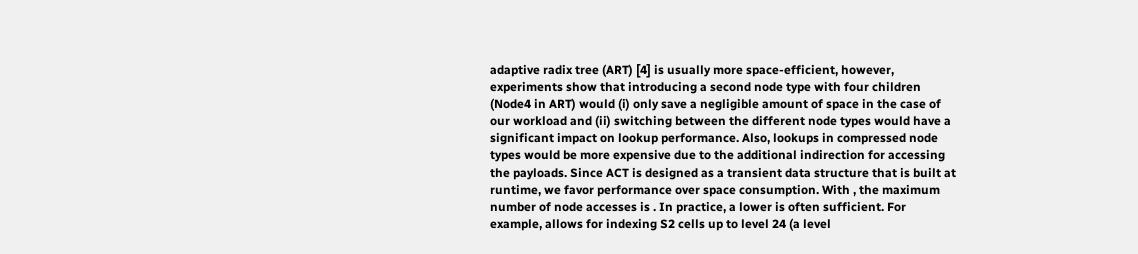adaptive radix tree (ART) [4] is usually more space-efficient, however, experiments show that introducing a second node type with four children (Node4 in ART) would (i) only save a negligible amount of space in the case of our workload and (ii) switching between the different node types would have a significant impact on lookup performance. Also, lookups in compressed node types would be more expensive due to the additional indirection for accessing the payloads. Since ACT is designed as a transient data structure that is built at runtime, we favor performance over space consumption. With , the maximum number of node accesses is . In practice, a lower is often sufficient. For example, allows for indexing S2 cells up to level 24 (a level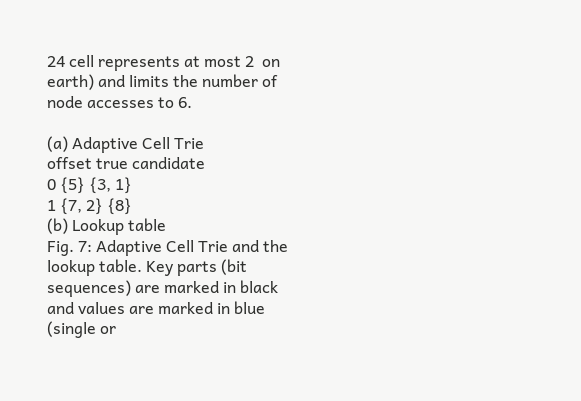24 cell represents at most 2  on earth) and limits the number of node accesses to 6.

(a) Adaptive Cell Trie
offset true candidate
0 {5} {3, 1}
1 {7, 2} {8}
(b) Lookup table
Fig. 7: Adaptive Cell Trie and the lookup table. Key parts (bit sequences) are marked in black and values are marked in blue (single or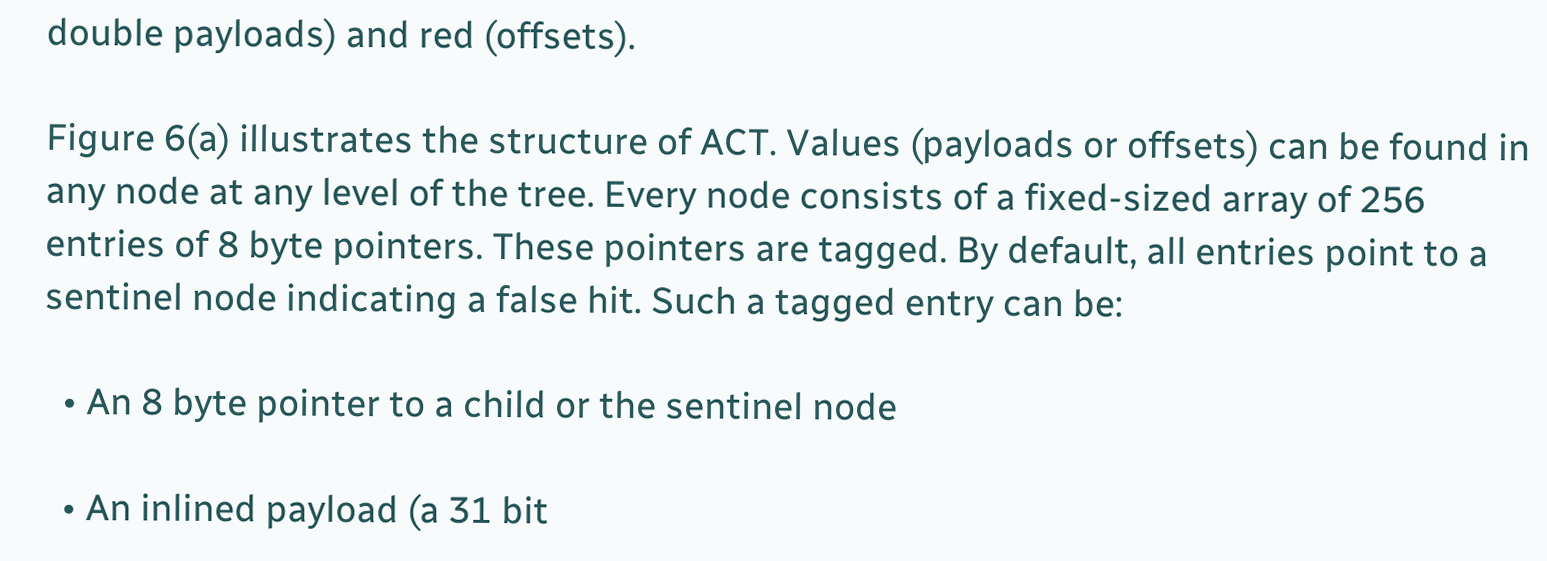double payloads) and red (offsets).

Figure 6(a) illustrates the structure of ACT. Values (payloads or offsets) can be found in any node at any level of the tree. Every node consists of a fixed-sized array of 256 entries of 8 byte pointers. These pointers are tagged. By default, all entries point to a sentinel node indicating a false hit. Such a tagged entry can be:

  • An 8 byte pointer to a child or the sentinel node

  • An inlined payload (a 31 bit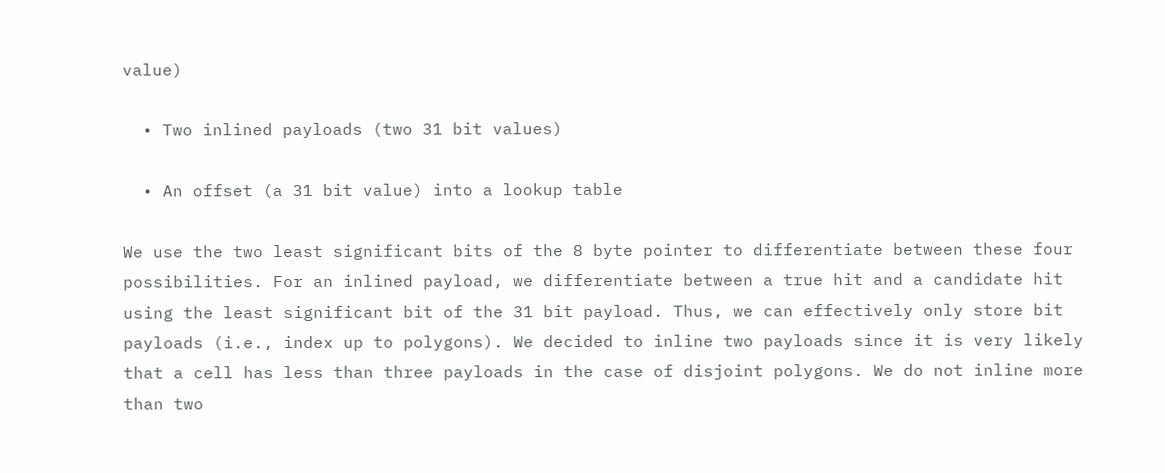value)

  • Two inlined payloads (two 31 bit values)

  • An offset (a 31 bit value) into a lookup table

We use the two least significant bits of the 8 byte pointer to differentiate between these four possibilities. For an inlined payload, we differentiate between a true hit and a candidate hit using the least significant bit of the 31 bit payload. Thus, we can effectively only store bit payloads (i.e., index up to polygons). We decided to inline two payloads since it is very likely that a cell has less than three payloads in the case of disjoint polygons. We do not inline more than two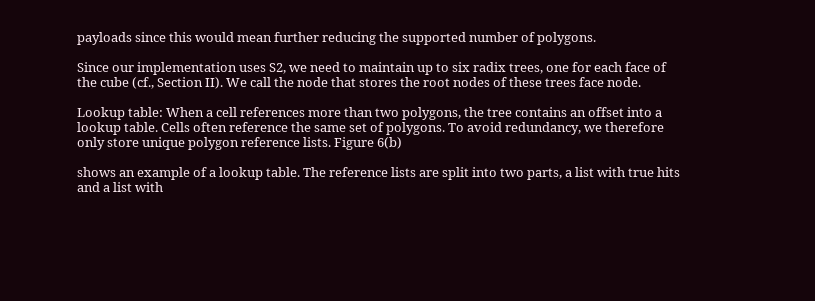payloads since this would mean further reducing the supported number of polygons.

Since our implementation uses S2, we need to maintain up to six radix trees, one for each face of the cube (cf., Section II). We call the node that stores the root nodes of these trees face node.

Lookup table: When a cell references more than two polygons, the tree contains an offset into a lookup table. Cells often reference the same set of polygons. To avoid redundancy, we therefore only store unique polygon reference lists. Figure 6(b)

shows an example of a lookup table. The reference lists are split into two parts, a list with true hits and a list with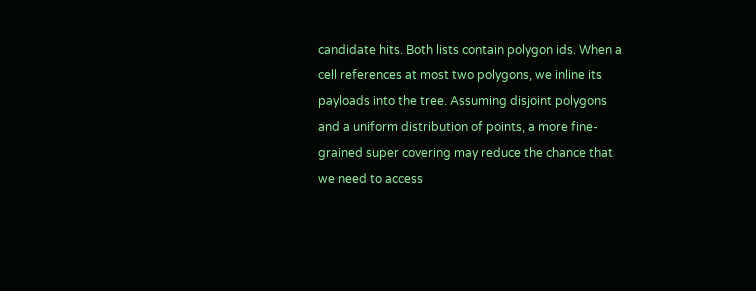candidate hits. Both lists contain polygon ids. When a cell references at most two polygons, we inline its payloads into the tree. Assuming disjoint polygons and a uniform distribution of points, a more fine-grained super covering may reduce the chance that we need to access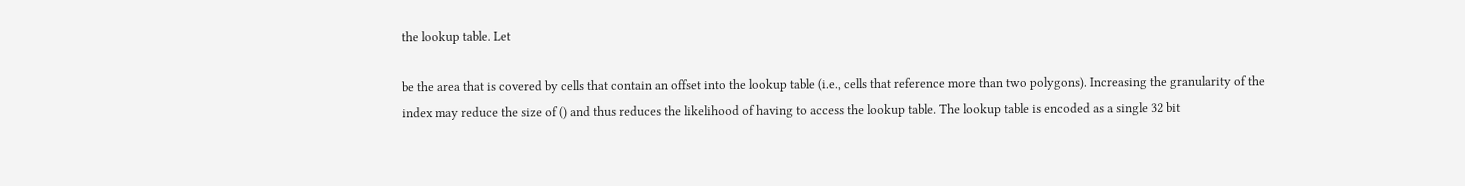the lookup table. Let

be the area that is covered by cells that contain an offset into the lookup table (i.e., cells that reference more than two polygons). Increasing the granularity of the index may reduce the size of () and thus reduces the likelihood of having to access the lookup table. The lookup table is encoded as a single 32 bit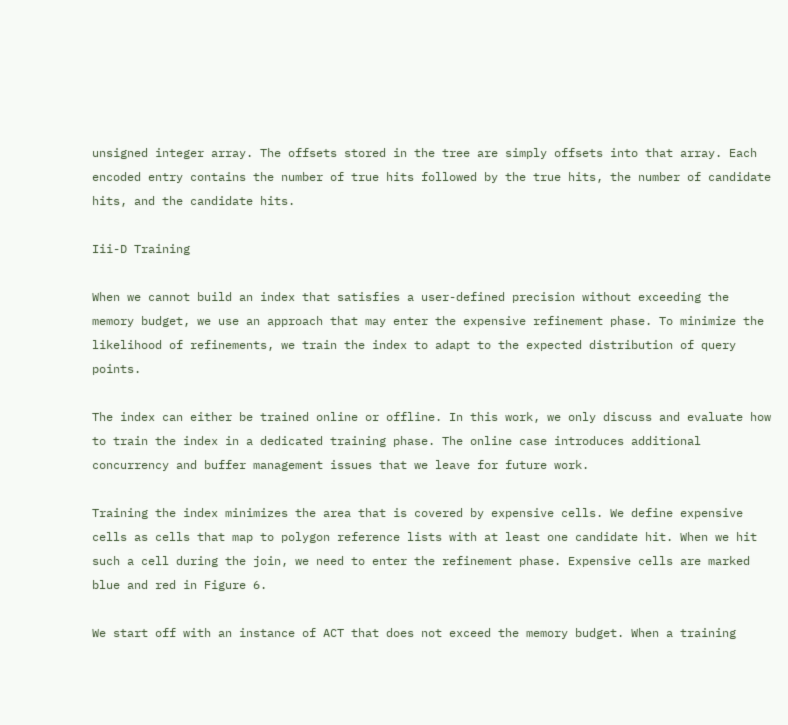unsigned integer array. The offsets stored in the tree are simply offsets into that array. Each encoded entry contains the number of true hits followed by the true hits, the number of candidate hits, and the candidate hits.

Iii-D Training

When we cannot build an index that satisfies a user-defined precision without exceeding the memory budget, we use an approach that may enter the expensive refinement phase. To minimize the likelihood of refinements, we train the index to adapt to the expected distribution of query points.

The index can either be trained online or offline. In this work, we only discuss and evaluate how to train the index in a dedicated training phase. The online case introduces additional concurrency and buffer management issues that we leave for future work.

Training the index minimizes the area that is covered by expensive cells. We define expensive cells as cells that map to polygon reference lists with at least one candidate hit. When we hit such a cell during the join, we need to enter the refinement phase. Expensive cells are marked blue and red in Figure 6.

We start off with an instance of ACT that does not exceed the memory budget. When a training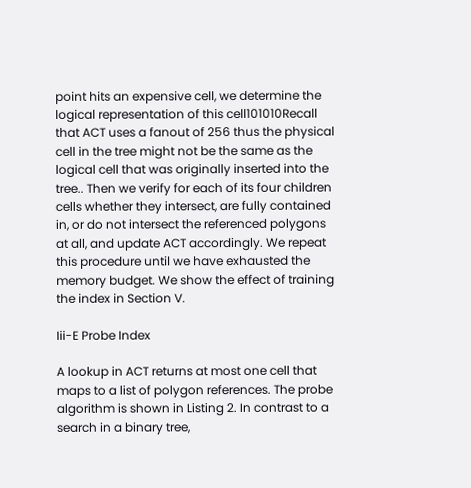point hits an expensive cell, we determine the logical representation of this cell101010Recall that ACT uses a fanout of 256 thus the physical cell in the tree might not be the same as the logical cell that was originally inserted into the tree.. Then we verify for each of its four children cells whether they intersect, are fully contained in, or do not intersect the referenced polygons at all, and update ACT accordingly. We repeat this procedure until we have exhausted the memory budget. We show the effect of training the index in Section V.

Iii-E Probe Index

A lookup in ACT returns at most one cell that maps to a list of polygon references. The probe algorithm is shown in Listing 2. In contrast to a search in a binary tree,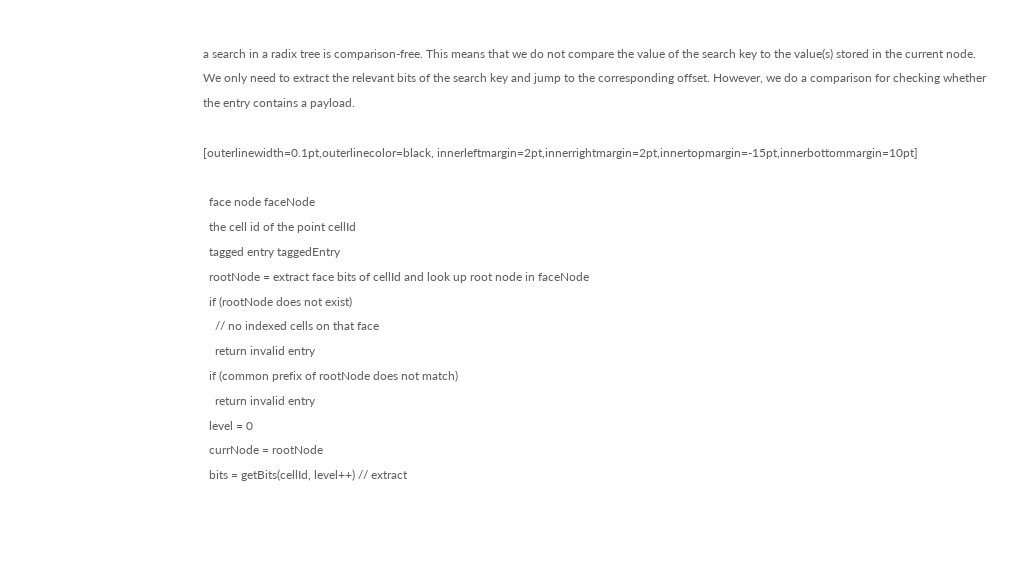a search in a radix tree is comparison-free. This means that we do not compare the value of the search key to the value(s) stored in the current node. We only need to extract the relevant bits of the search key and jump to the corresponding offset. However, we do a comparison for checking whether the entry contains a payload.

[outerlinewidth=0.1pt,outerlinecolor=black, innerleftmargin=2pt,innerrightmargin=2pt,innertopmargin=-15pt,innerbottommargin=10pt]

  face node faceNode
  the cell id of the point cellId
  tagged entry taggedEntry
  rootNode = extract face bits of cellId and look up root node in faceNode
  if (rootNode does not exist)
    // no indexed cells on that face
    return invalid entry
  if (common prefix of rootNode does not match)
    return invalid entry
  level = 0
  currNode = rootNode
  bits = getBits(cellId, level++) // extract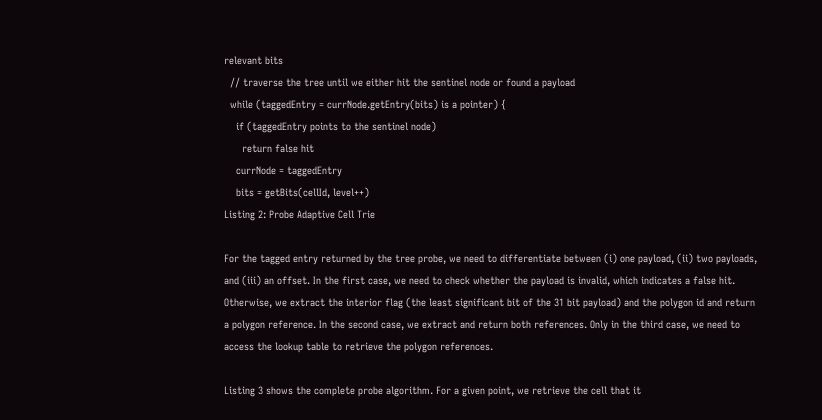relevant bits
  // traverse the tree until we either hit the sentinel node or found a payload
  while (taggedEntry = currNode.getEntry(bits) is a pointer) {
    if (taggedEntry points to the sentinel node)
      return false hit
    currNode = taggedEntry
    bits = getBits(cellId, level++)
Listing 2: Probe Adaptive Cell Trie

For the tagged entry returned by the tree probe, we need to differentiate between (i) one payload, (ii) two payloads, and (iii) an offset. In the first case, we need to check whether the payload is invalid, which indicates a false hit. Otherwise, we extract the interior flag (the least significant bit of the 31 bit payload) and the polygon id and return a polygon reference. In the second case, we extract and return both references. Only in the third case, we need to access the lookup table to retrieve the polygon references.

Listing 3 shows the complete probe algorithm. For a given point, we retrieve the cell that it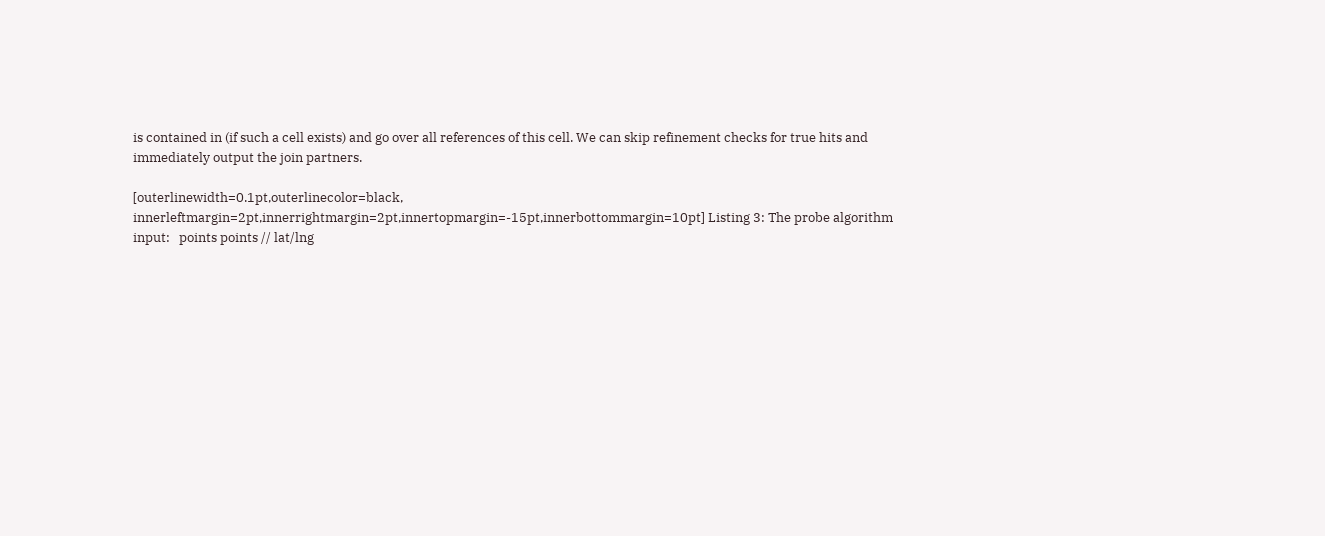is contained in (if such a cell exists) and go over all references of this cell. We can skip refinement checks for true hits and immediately output the join partners.

[outerlinewidth=0.1pt,outerlinecolor=black, innerleftmargin=2pt,innerrightmargin=2pt,innertopmargin=-15pt,innerbottommargin=10pt] Listing 3: The probe algorithm input:   points points // lat/lng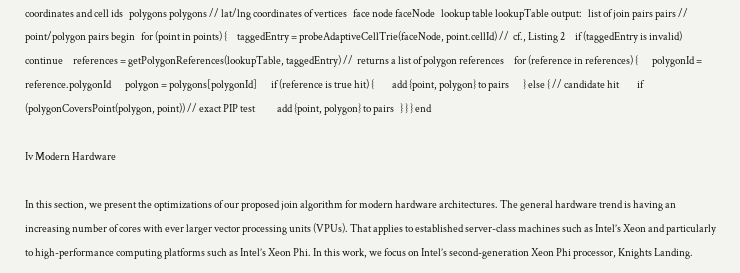coordinates and cell ids   polygons polygons // lat/lng coordinates of vertices   face node faceNode   lookup table lookupTable output:   list of join pairs pairs // point/polygon pairs begin   for (point in points) {     taggedEntry = probeAdaptiveCellTrie(faceNode, point.cellId) //  cf., Listing 2     if (taggedEntry is invalid)       continue     references = getPolygonReferences(lookupTable, taggedEntry) //  returns a list of polygon references     for (reference in references) {       polygonId = reference.polygonId       polygon = polygons[polygonId]       if (reference is true hit) {         add {point, polygon} to pairs       } else { // candidate hit         if (polygonCoversPoint(polygon, point)) // exact PIP test           add {point, polygon} to pairs   } } } end

Iv Modern Hardware

In this section, we present the optimizations of our proposed join algorithm for modern hardware architectures. The general hardware trend is having an increasing number of cores with ever larger vector processing units (VPUs). That applies to established server-class machines such as Intel’s Xeon and particularly to high-performance computing platforms such as Intel’s Xeon Phi. In this work, we focus on Intel’s second-generation Xeon Phi processor, Knights Landing.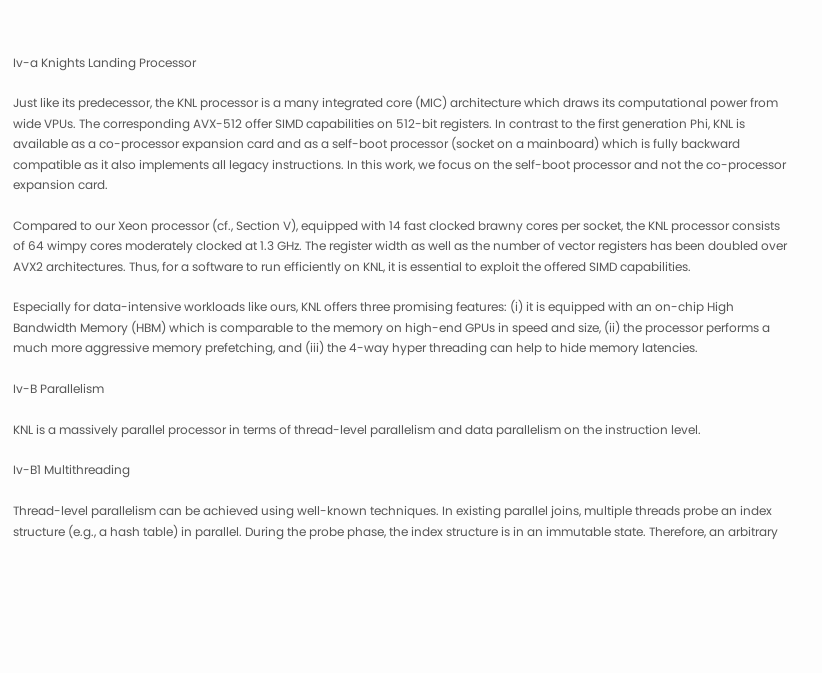Iv-a Knights Landing Processor

Just like its predecessor, the KNL processor is a many integrated core (MIC) architecture which draws its computational power from wide VPUs. The corresponding AVX-512 offer SIMD capabilities on 512-bit registers. In contrast to the first generation Phi, KNL is available as a co-processor expansion card and as a self-boot processor (socket on a mainboard) which is fully backward compatible as it also implements all legacy instructions. In this work, we focus on the self-boot processor and not the co-processor expansion card.

Compared to our Xeon processor (cf., Section V), equipped with 14 fast clocked brawny cores per socket, the KNL processor consists of 64 wimpy cores moderately clocked at 1.3 GHz. The register width as well as the number of vector registers has been doubled over AVX2 architectures. Thus, for a software to run efficiently on KNL, it is essential to exploit the offered SIMD capabilities.

Especially for data-intensive workloads like ours, KNL offers three promising features: (i) it is equipped with an on-chip High Bandwidth Memory (HBM) which is comparable to the memory on high-end GPUs in speed and size, (ii) the processor performs a much more aggressive memory prefetching, and (iii) the 4-way hyper threading can help to hide memory latencies.

Iv-B Parallelism

KNL is a massively parallel processor in terms of thread-level parallelism and data parallelism on the instruction level.

Iv-B1 Multithreading

Thread-level parallelism can be achieved using well-known techniques. In existing parallel joins, multiple threads probe an index structure (e.g., a hash table) in parallel. During the probe phase, the index structure is in an immutable state. Therefore, an arbitrary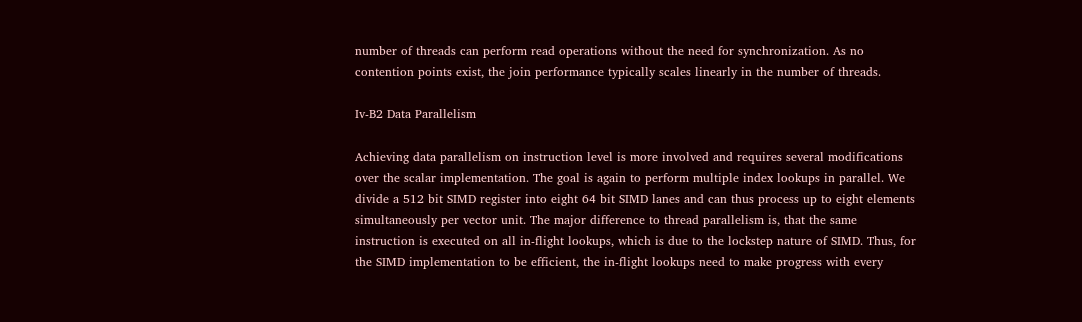number of threads can perform read operations without the need for synchronization. As no contention points exist, the join performance typically scales linearly in the number of threads.

Iv-B2 Data Parallelism

Achieving data parallelism on instruction level is more involved and requires several modifications over the scalar implementation. The goal is again to perform multiple index lookups in parallel. We divide a 512 bit SIMD register into eight 64 bit SIMD lanes and can thus process up to eight elements simultaneously per vector unit. The major difference to thread parallelism is, that the same instruction is executed on all in-flight lookups, which is due to the lockstep nature of SIMD. Thus, for the SIMD implementation to be efficient, the in-flight lookups need to make progress with every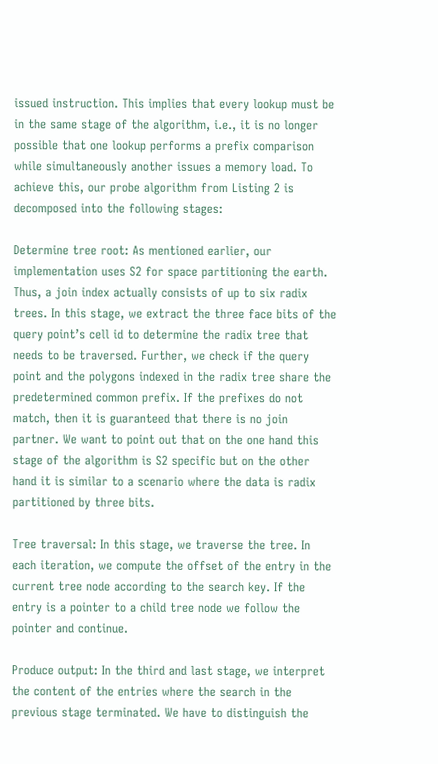issued instruction. This implies that every lookup must be in the same stage of the algorithm, i.e., it is no longer possible that one lookup performs a prefix comparison while simultaneously another issues a memory load. To achieve this, our probe algorithm from Listing 2 is decomposed into the following stages:

Determine tree root: As mentioned earlier, our implementation uses S2 for space partitioning the earth. Thus, a join index actually consists of up to six radix trees. In this stage, we extract the three face bits of the query point’s cell id to determine the radix tree that needs to be traversed. Further, we check if the query point and the polygons indexed in the radix tree share the predetermined common prefix. If the prefixes do not match, then it is guaranteed that there is no join partner. We want to point out that on the one hand this stage of the algorithm is S2 specific but on the other hand it is similar to a scenario where the data is radix partitioned by three bits.

Tree traversal: In this stage, we traverse the tree. In each iteration, we compute the offset of the entry in the current tree node according to the search key. If the entry is a pointer to a child tree node we follow the pointer and continue.

Produce output: In the third and last stage, we interpret the content of the entries where the search in the previous stage terminated. We have to distinguish the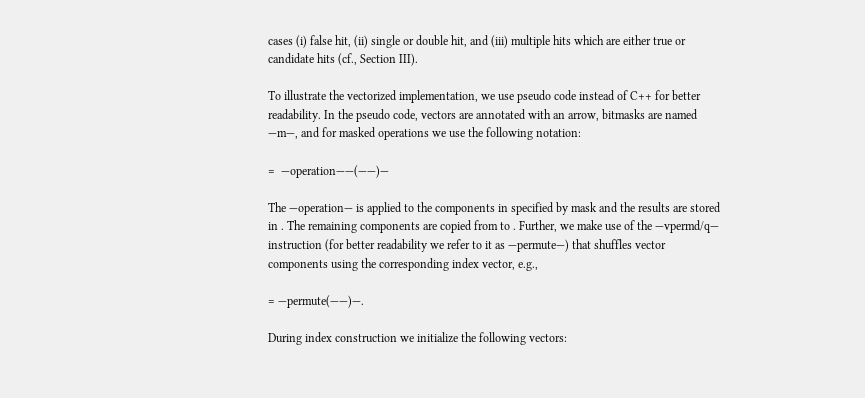cases (i) false hit, (ii) single or double hit, and (iii) multiple hits which are either true or candidate hits (cf., Section III).

To illustrate the vectorized implementation, we use pseudo code instead of C++ for better readability. In the pseudo code, vectors are annotated with an arrow, bitmasks are named —m—, and for masked operations we use the following notation:

=  —operation——(——)—

The —operation— is applied to the components in specified by mask and the results are stored in . The remaining components are copied from to . Further, we make use of the —vpermd/q— instruction (for better readability we refer to it as —permute—) that shuffles vector components using the corresponding index vector, e.g.,

= —permute(——)—.

During index construction we initialize the following vectors: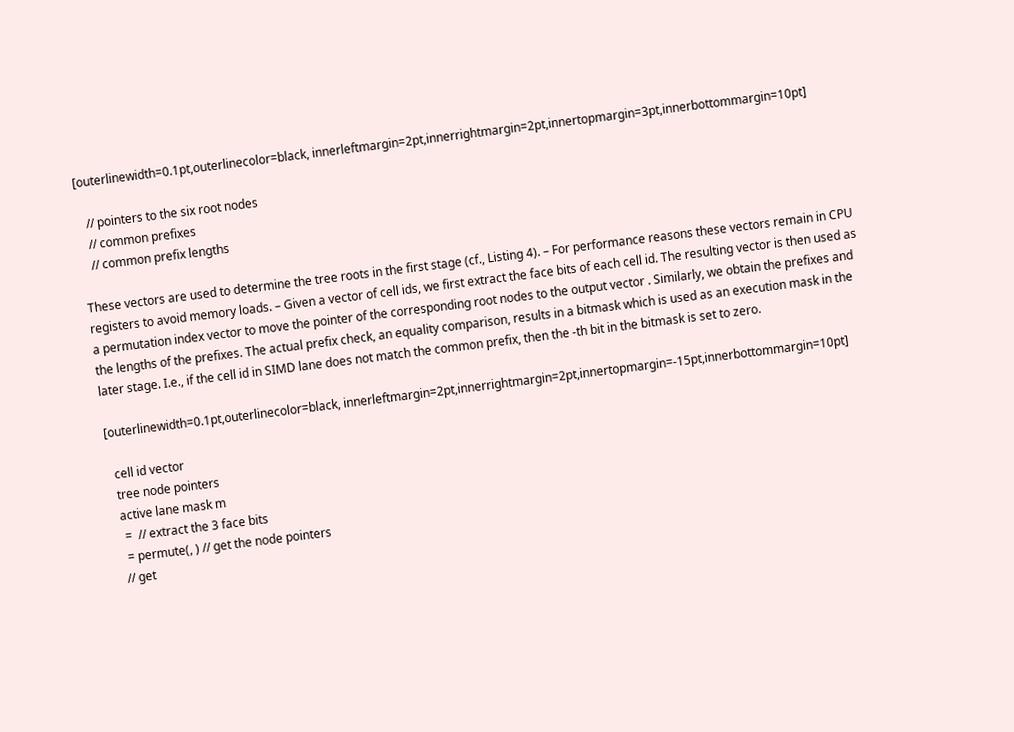[outerlinewidth=0.1pt,outerlinecolor=black, innerleftmargin=2pt,innerrightmargin=2pt,innertopmargin=3pt,innerbottommargin=10pt]

   // pointers to the six root nodes
   // common prefixes
   // common prefix lengths

These vectors are used to determine the tree roots in the first stage (cf., Listing 4). – For performance reasons these vectors remain in CPU registers to avoid memory loads. – Given a vector of cell ids, we first extract the face bits of each cell id. The resulting vector is then used as a permutation index vector to move the pointer of the corresponding root nodes to the output vector . Similarly, we obtain the prefixes and the lengths of the prefixes. The actual prefix check, an equality comparison, results in a bitmask which is used as an execution mask in the later stage. I.e., if the cell id in SIMD lane does not match the common prefix, then the -th bit in the bitmask is set to zero.

[outerlinewidth=0.1pt,outerlinecolor=black, innerleftmargin=2pt,innerrightmargin=2pt,innertopmargin=-15pt,innerbottommargin=10pt]

  cell id vector
  tree node pointers
  active lane mask m
   =  // extract the 3 face bits
   = permute(, ) // get the node pointers
  // get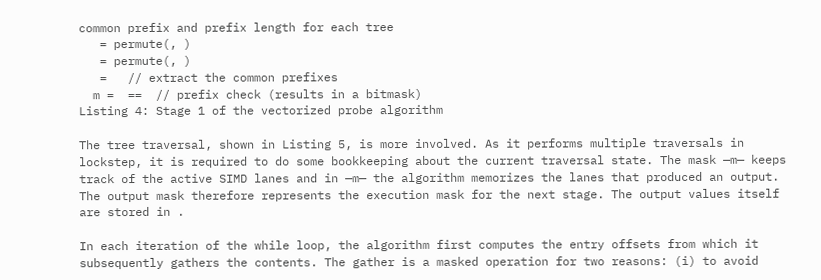common prefix and prefix length for each tree
   = permute(, )
   = permute(, )
   =   // extract the common prefixes
  m =  ==  // prefix check (results in a bitmask)
Listing 4: Stage 1 of the vectorized probe algorithm

The tree traversal, shown in Listing 5, is more involved. As it performs multiple traversals in lockstep, it is required to do some bookkeeping about the current traversal state. The mask —m— keeps track of the active SIMD lanes and in —m— the algorithm memorizes the lanes that produced an output. The output mask therefore represents the execution mask for the next stage. The output values itself are stored in .

In each iteration of the while loop, the algorithm first computes the entry offsets from which it subsequently gathers the contents. The gather is a masked operation for two reasons: (i) to avoid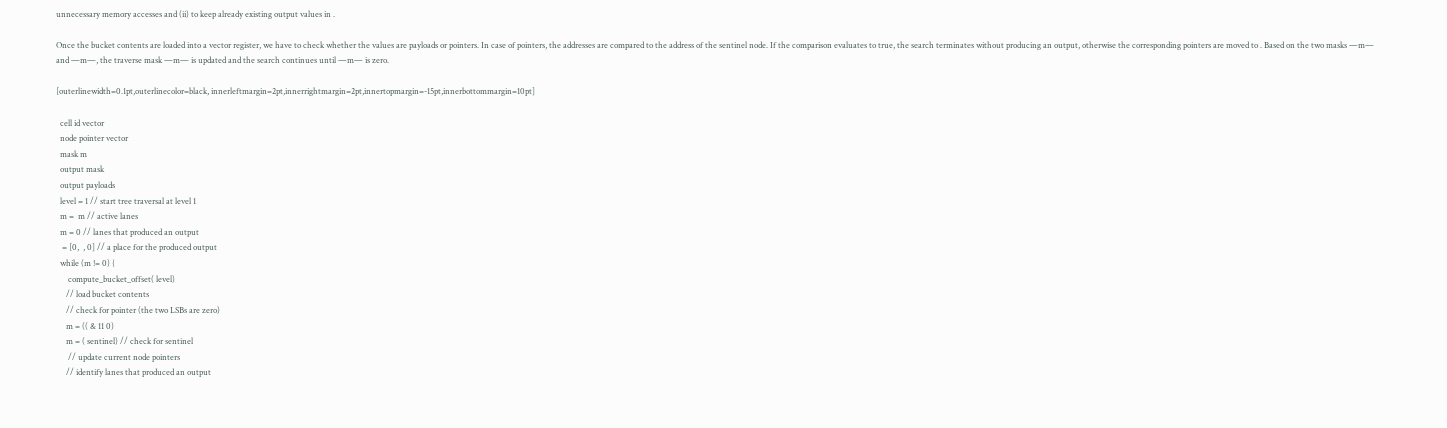unnecessary memory accesses and (ii) to keep already existing output values in .

Once the bucket contents are loaded into a vector register, we have to check whether the values are payloads or pointers. In case of pointers, the addresses are compared to the address of the sentinel node. If the comparison evaluates to true, the search terminates without producing an output, otherwise the corresponding pointers are moved to . Based on the two masks —m— and —m—, the traverse mask —m— is updated and the search continues until —m— is zero.

[outerlinewidth=0.1pt,outerlinecolor=black, innerleftmargin=2pt,innerrightmargin=2pt,innertopmargin=-15pt,innerbottommargin=10pt]

  cell id vector
  node pointer vector
  mask m
  output mask
  output payloads
  level = 1 // start tree traversal at level 1
  m =  m // active lanes
  m = 0 // lanes that produced an output
   = [0,  , 0] // a place for the produced output
  while (m != 0) {
      compute_bucket_offset( level)
     // load bucket contents
     // check for pointer (the two LSBs are zero)
     m = (( & 11 0)
     m = ( sentinel) // check for sentinel
      // update current node pointers
     // identify lanes that produced an output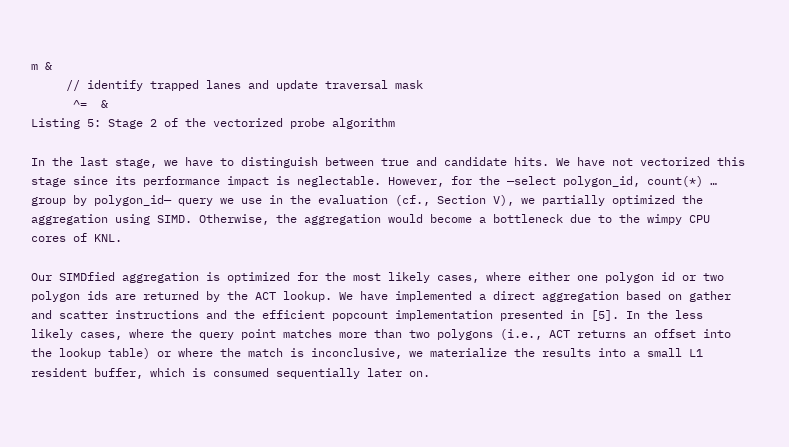m &
     // identify trapped lanes and update traversal mask
      ^=  &
Listing 5: Stage 2 of the vectorized probe algorithm

In the last stage, we have to distinguish between true and candidate hits. We have not vectorized this stage since its performance impact is neglectable. However, for the —select polygon_id, count(*) … group by polygon_id— query we use in the evaluation (cf., Section V), we partially optimized the aggregation using SIMD. Otherwise, the aggregation would become a bottleneck due to the wimpy CPU cores of KNL.

Our SIMDfied aggregation is optimized for the most likely cases, where either one polygon id or two polygon ids are returned by the ACT lookup. We have implemented a direct aggregation based on gather and scatter instructions and the efficient popcount implementation presented in [5]. In the less likely cases, where the query point matches more than two polygons (i.e., ACT returns an offset into the lookup table) or where the match is inconclusive, we materialize the results into a small L1 resident buffer, which is consumed sequentially later on.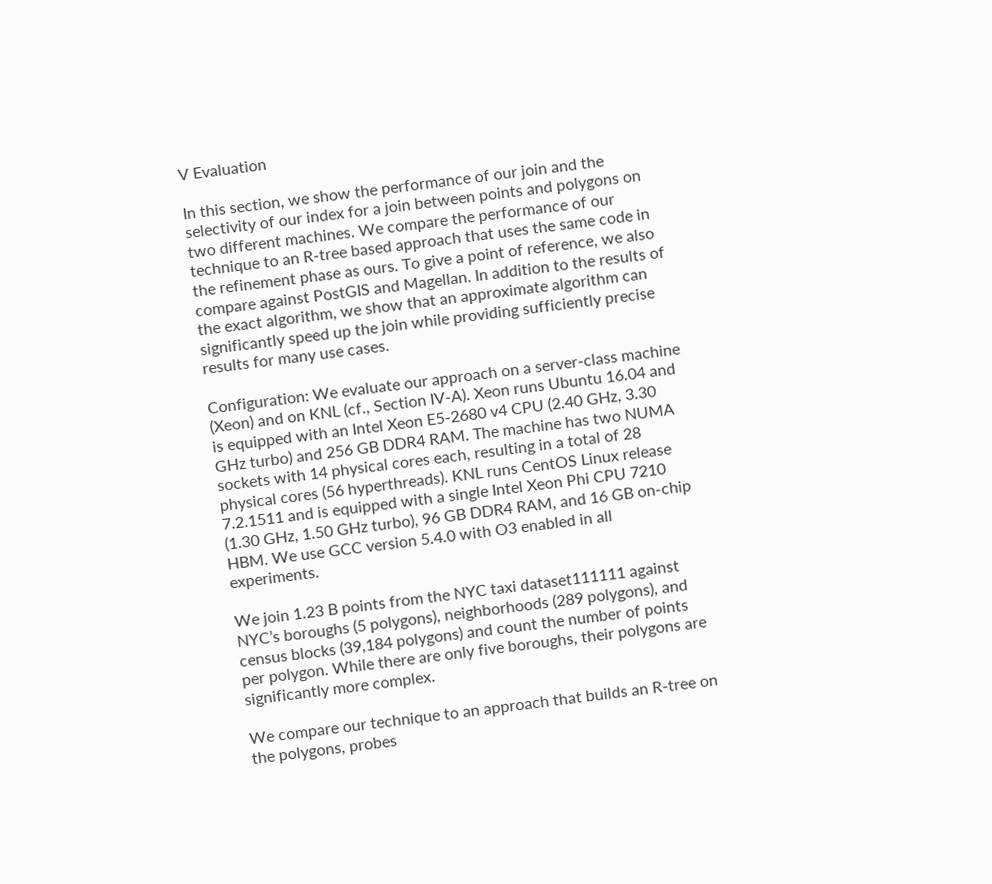V Evaluation

In this section, we show the performance of our join and the selectivity of our index for a join between points and polygons on two different machines. We compare the performance of our technique to an R-tree based approach that uses the same code in the refinement phase as ours. To give a point of reference, we also compare against PostGIS and Magellan. In addition to the results of the exact algorithm, we show that an approximate algorithm can significantly speed up the join while providing sufficiently precise results for many use cases.

Configuration: We evaluate our approach on a server-class machine (Xeon) and on KNL (cf., Section IV-A). Xeon runs Ubuntu 16.04 and is equipped with an Intel Xeon E5-2680 v4 CPU (2.40 GHz, 3.30 GHz turbo) and 256 GB DDR4 RAM. The machine has two NUMA sockets with 14 physical cores each, resulting in a total of 28 physical cores (56 hyperthreads). KNL runs CentOS Linux release 7.2.1511 and is equipped with a single Intel Xeon Phi CPU 7210 (1.30 GHz, 1.50 GHz turbo), 96 GB DDR4 RAM, and 16 GB on-chip HBM. We use GCC version 5.4.0 with O3 enabled in all experiments.

We join 1.23 B points from the NYC taxi dataset111111 against NYC’s boroughs (5 polygons), neighborhoods (289 polygons), and census blocks (39,184 polygons) and count the number of points per polygon. While there are only five boroughs, their polygons are significantly more complex.

We compare our technique to an approach that builds an R-tree on the polygons, probes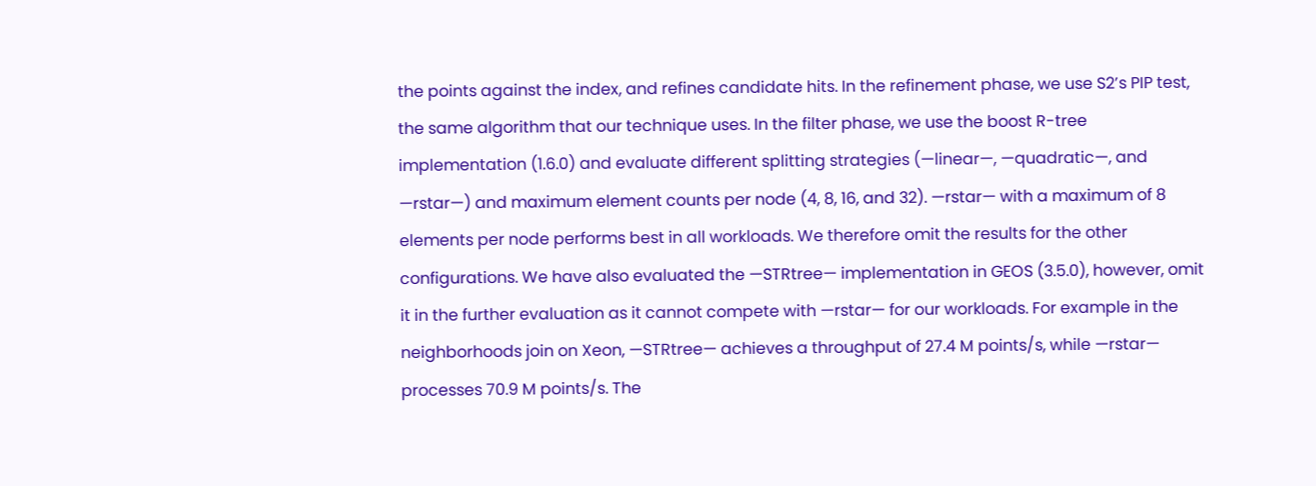the points against the index, and refines candidate hits. In the refinement phase, we use S2’s PIP test, the same algorithm that our technique uses. In the filter phase, we use the boost R-tree implementation (1.6.0) and evaluate different splitting strategies (—linear—, —quadratic—, and —rstar—) and maximum element counts per node (4, 8, 16, and 32). —rstar— with a maximum of 8 elements per node performs best in all workloads. We therefore omit the results for the other configurations. We have also evaluated the —STRtree— implementation in GEOS (3.5.0), however, omit it in the further evaluation as it cannot compete with —rstar— for our workloads. For example in the neighborhoods join on Xeon, —STRtree— achieves a throughput of 27.4 M points/s, while —rstar— processes 70.9 M points/s. The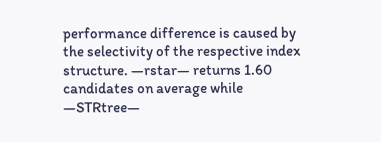performance difference is caused by the selectivity of the respective index structure. —rstar— returns 1.60 candidates on average while —STRtree—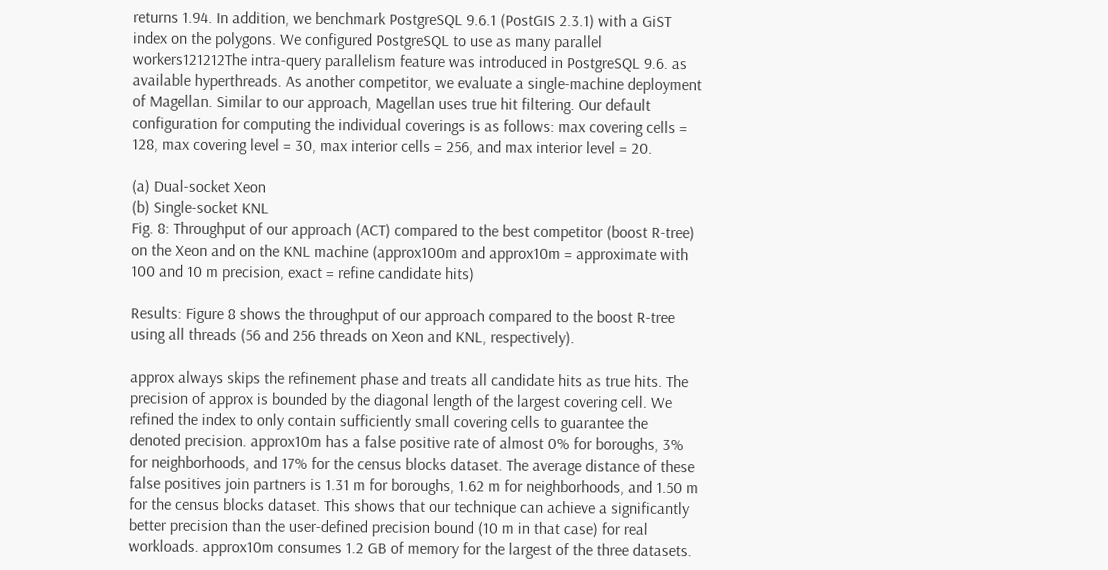returns 1.94. In addition, we benchmark PostgreSQL 9.6.1 (PostGIS 2.3.1) with a GiST index on the polygons. We configured PostgreSQL to use as many parallel workers121212The intra-query parallelism feature was introduced in PostgreSQL 9.6. as available hyperthreads. As another competitor, we evaluate a single-machine deployment of Magellan. Similar to our approach, Magellan uses true hit filtering. Our default configuration for computing the individual coverings is as follows: max covering cells = 128, max covering level = 30, max interior cells = 256, and max interior level = 20.

(a) Dual-socket Xeon
(b) Single-socket KNL
Fig. 8: Throughput of our approach (ACT) compared to the best competitor (boost R-tree) on the Xeon and on the KNL machine (approx100m and approx10m = approximate with 100 and 10 m precision, exact = refine candidate hits)

Results: Figure 8 shows the throughput of our approach compared to the boost R-tree using all threads (56 and 256 threads on Xeon and KNL, respectively).

approx always skips the refinement phase and treats all candidate hits as true hits. The precision of approx is bounded by the diagonal length of the largest covering cell. We refined the index to only contain sufficiently small covering cells to guarantee the denoted precision. approx10m has a false positive rate of almost 0% for boroughs, 3% for neighborhoods, and 17% for the census blocks dataset. The average distance of these false positives join partners is 1.31 m for boroughs, 1.62 m for neighborhoods, and 1.50 m for the census blocks dataset. This shows that our technique can achieve a significantly better precision than the user-defined precision bound (10 m in that case) for real workloads. approx10m consumes 1.2 GB of memory for the largest of the three datasets.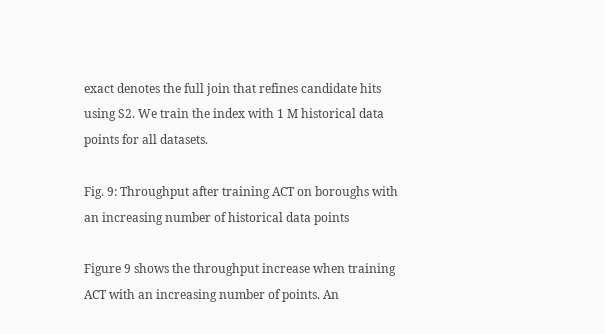exact denotes the full join that refines candidate hits using S2. We train the index with 1 M historical data points for all datasets.

Fig. 9: Throughput after training ACT on boroughs with an increasing number of historical data points

Figure 9 shows the throughput increase when training ACT with an increasing number of points. An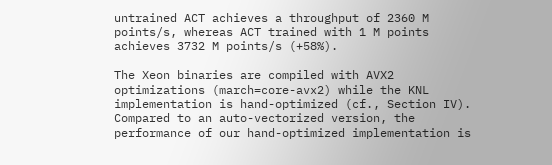untrained ACT achieves a throughput of 2360 M points/s, whereas ACT trained with 1 M points achieves 3732 M points/s (+58%).

The Xeon binaries are compiled with AVX2 optimizations (march=core-avx2) while the KNL implementation is hand-optimized (cf., Section IV). Compared to an auto-vectorized version, the performance of our hand-optimized implementation is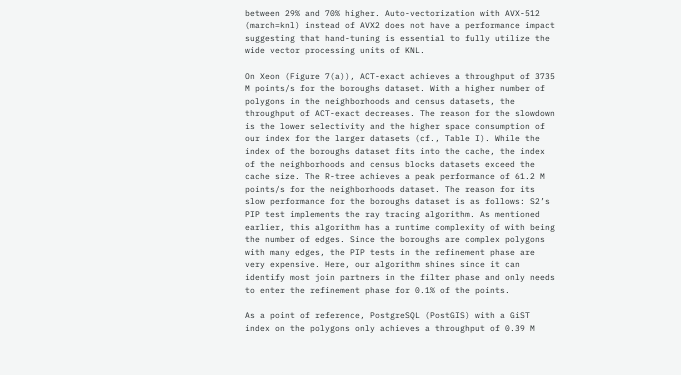between 29% and 70% higher. Auto-vectorization with AVX-512 (march=knl) instead of AVX2 does not have a performance impact suggesting that hand-tuning is essential to fully utilize the wide vector processing units of KNL.

On Xeon (Figure 7(a)), ACT-exact achieves a throughput of 3735 M points/s for the boroughs dataset. With a higher number of polygons in the neighborhoods and census datasets, the throughput of ACT-exact decreases. The reason for the slowdown is the lower selectivity and the higher space consumption of our index for the larger datasets (cf., Table I). While the index of the boroughs dataset fits into the cache, the index of the neighborhoods and census blocks datasets exceed the cache size. The R-tree achieves a peak performance of 61.2 M points/s for the neighborhoods dataset. The reason for its slow performance for the boroughs dataset is as follows: S2’s PIP test implements the ray tracing algorithm. As mentioned earlier, this algorithm has a runtime complexity of with being the number of edges. Since the boroughs are complex polygons with many edges, the PIP tests in the refinement phase are very expensive. Here, our algorithm shines since it can identify most join partners in the filter phase and only needs to enter the refinement phase for 0.1% of the points.

As a point of reference, PostgreSQL (PostGIS) with a GiST index on the polygons only achieves a throughput of 0.39 M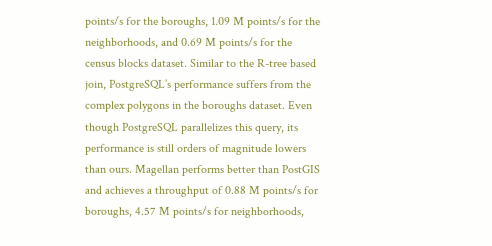points/s for the boroughs, 1.09 M points/s for the neighborhoods, and 0.69 M points/s for the census blocks dataset. Similar to the R-tree based join, PostgreSQL’s performance suffers from the complex polygons in the boroughs dataset. Even though PostgreSQL parallelizes this query, its performance is still orders of magnitude lowers than ours. Magellan performs better than PostGIS and achieves a throughput of 0.88 M points/s for boroughs, 4.57 M points/s for neighborhoods,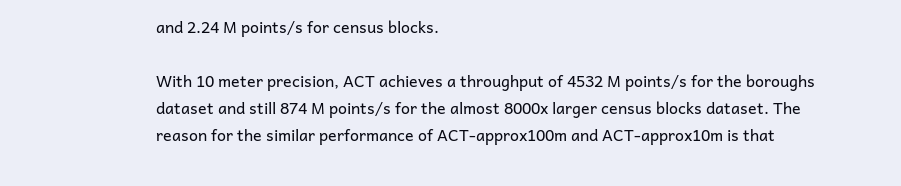and 2.24 M points/s for census blocks.

With 10 meter precision, ACT achieves a throughput of 4532 M points/s for the boroughs dataset and still 874 M points/s for the almost 8000x larger census blocks dataset. The reason for the similar performance of ACT-approx100m and ACT-approx10m is that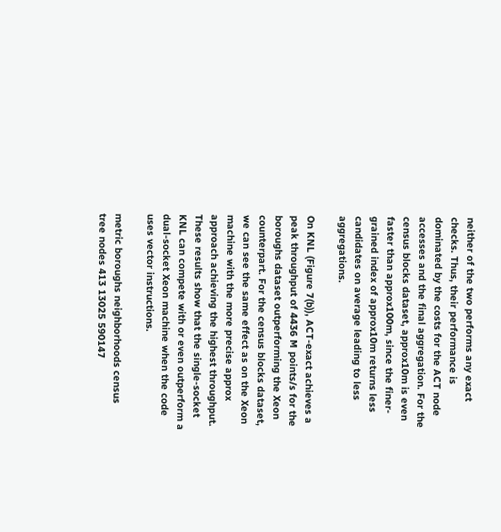neither of the two performs any exact checks. Thus, their performance is dominated by the costs for the ACT node accesses and the final aggregation. For the census blocks dataset, approx10m is even faster than approx100m, since the finer-grained index of approx10m returns less candidates on average leading to less aggregations.

On KNL (Figure 7(b)), ACT-exact achieves a peak throughput of 4436 M points/s for the boroughs dataset outperforming the Xeon counterpart. For the census blocks dataset, we can see the same effect as on the Xeon machine with the more precise approx approach achieving the highest throughput. These results show that the single-socket KNL can compete with or even outperform a dual-socket Xeon machine when the code uses vector instructions.

metric boroughs neighborhoods census
tree nodes 413 13025 590147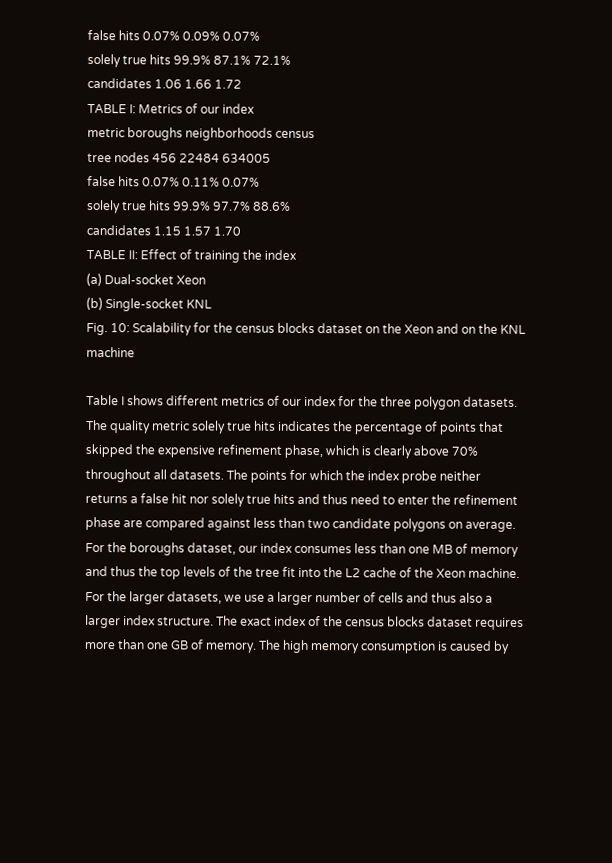false hits 0.07% 0.09% 0.07%
solely true hits 99.9% 87.1% 72.1%
candidates 1.06 1.66 1.72
TABLE I: Metrics of our index
metric boroughs neighborhoods census
tree nodes 456 22484 634005
false hits 0.07% 0.11% 0.07%
solely true hits 99.9% 97.7% 88.6%
candidates 1.15 1.57 1.70
TABLE II: Effect of training the index
(a) Dual-socket Xeon
(b) Single-socket KNL
Fig. 10: Scalability for the census blocks dataset on the Xeon and on the KNL machine

Table I shows different metrics of our index for the three polygon datasets. The quality metric solely true hits indicates the percentage of points that skipped the expensive refinement phase, which is clearly above 70% throughout all datasets. The points for which the index probe neither returns a false hit nor solely true hits and thus need to enter the refinement phase are compared against less than two candidate polygons on average. For the boroughs dataset, our index consumes less than one MB of memory and thus the top levels of the tree fit into the L2 cache of the Xeon machine. For the larger datasets, we use a larger number of cells and thus also a larger index structure. The exact index of the census blocks dataset requires more than one GB of memory. The high memory consumption is caused by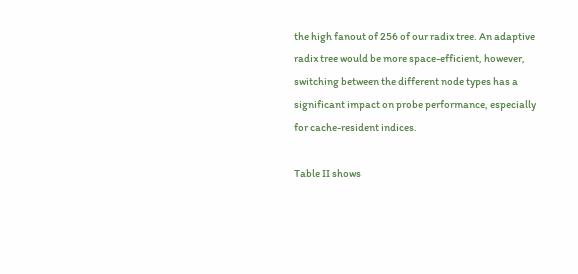the high fanout of 256 of our radix tree. An adaptive radix tree would be more space-efficient, however, switching between the different node types has a significant impact on probe performance, especially for cache-resident indices.

Table II shows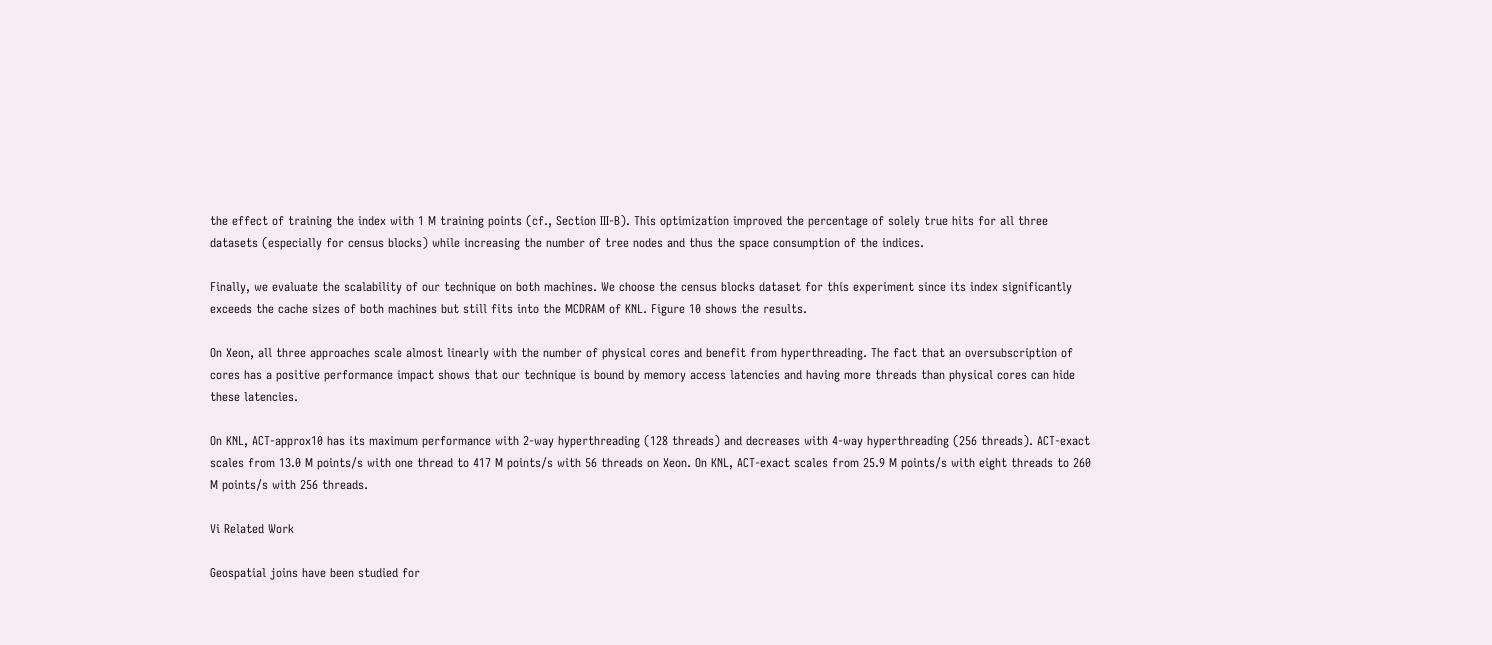the effect of training the index with 1 M training points (cf., Section III-B). This optimization improved the percentage of solely true hits for all three datasets (especially for census blocks) while increasing the number of tree nodes and thus the space consumption of the indices.

Finally, we evaluate the scalability of our technique on both machines. We choose the census blocks dataset for this experiment since its index significantly exceeds the cache sizes of both machines but still fits into the MCDRAM of KNL. Figure 10 shows the results.

On Xeon, all three approaches scale almost linearly with the number of physical cores and benefit from hyperthreading. The fact that an oversubscription of cores has a positive performance impact shows that our technique is bound by memory access latencies and having more threads than physical cores can hide these latencies.

On KNL, ACT-approx10 has its maximum performance with 2-way hyperthreading (128 threads) and decreases with 4-way hyperthreading (256 threads). ACT-exact scales from 13.0 M points/s with one thread to 417 M points/s with 56 threads on Xeon. On KNL, ACT-exact scales from 25.9 M points/s with eight threads to 260 M points/s with 256 threads.

Vi Related Work

Geospatial joins have been studied for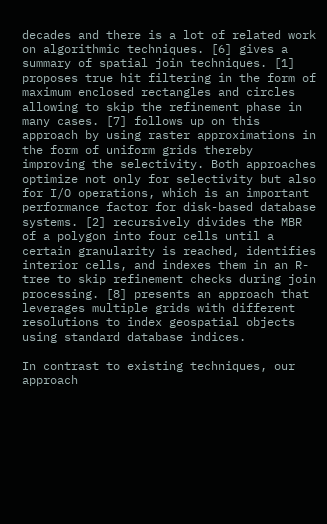decades and there is a lot of related work on algorithmic techniques. [6] gives a summary of spatial join techniques. [1] proposes true hit filtering in the form of maximum enclosed rectangles and circles allowing to skip the refinement phase in many cases. [7] follows up on this approach by using raster approximations in the form of uniform grids thereby improving the selectivity. Both approaches optimize not only for selectivity but also for I/O operations, which is an important performance factor for disk-based database systems. [2] recursively divides the MBR of a polygon into four cells until a certain granularity is reached, identifies interior cells, and indexes them in an R-tree to skip refinement checks during join processing. [8] presents an approach that leverages multiple grids with different resolutions to index geospatial objects using standard database indices.

In contrast to existing techniques, our approach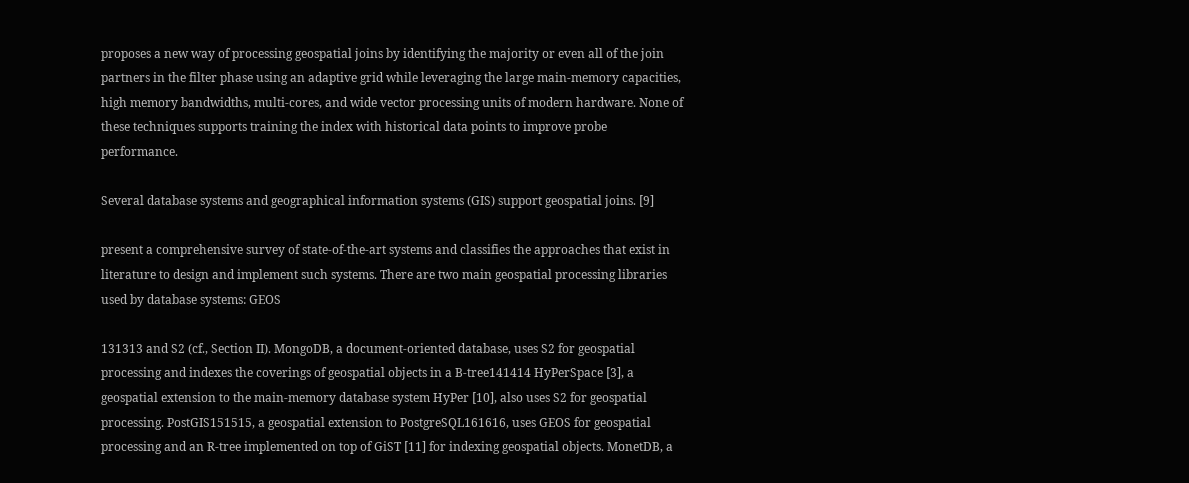proposes a new way of processing geospatial joins by identifying the majority or even all of the join partners in the filter phase using an adaptive grid while leveraging the large main-memory capacities, high memory bandwidths, multi-cores, and wide vector processing units of modern hardware. None of these techniques supports training the index with historical data points to improve probe performance.

Several database systems and geographical information systems (GIS) support geospatial joins. [9]

present a comprehensive survey of state-of-the-art systems and classifies the approaches that exist in literature to design and implement such systems. There are two main geospatial processing libraries used by database systems: GEOS

131313 and S2 (cf., Section II). MongoDB, a document-oriented database, uses S2 for geospatial processing and indexes the coverings of geospatial objects in a B-tree141414 HyPerSpace [3], a geospatial extension to the main-memory database system HyPer [10], also uses S2 for geospatial processing. PostGIS151515, a geospatial extension to PostgreSQL161616, uses GEOS for geospatial processing and an R-tree implemented on top of GiST [11] for indexing geospatial objects. MonetDB, a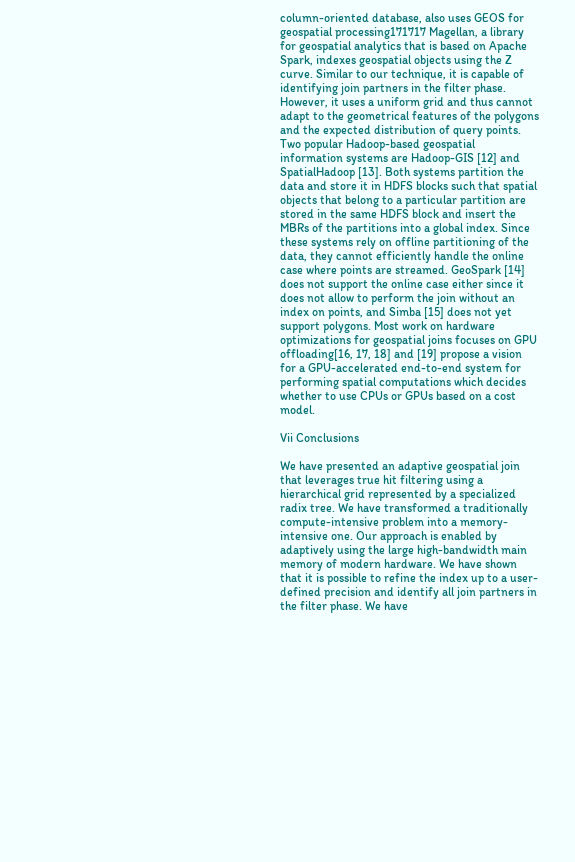column-oriented database, also uses GEOS for geospatial processing171717 Magellan, a library for geospatial analytics that is based on Apache Spark, indexes geospatial objects using the Z curve. Similar to our technique, it is capable of identifying join partners in the filter phase. However, it uses a uniform grid and thus cannot adapt to the geometrical features of the polygons and the expected distribution of query points. Two popular Hadoop-based geospatial information systems are Hadoop-GIS [12] and SpatialHadoop [13]. Both systems partition the data and store it in HDFS blocks such that spatial objects that belong to a particular partition are stored in the same HDFS block and insert the MBRs of the partitions into a global index. Since these systems rely on offline partitioning of the data, they cannot efficiently handle the online case where points are streamed. GeoSpark [14] does not support the online case either since it does not allow to perform the join without an index on points, and Simba [15] does not yet support polygons. Most work on hardware optimizations for geospatial joins focuses on GPU offloading[16, 17, 18] and [19] propose a vision for a GPU-accelerated end-to-end system for performing spatial computations which decides whether to use CPUs or GPUs based on a cost model.

Vii Conclusions

We have presented an adaptive geospatial join that leverages true hit filtering using a hierarchical grid represented by a specialized radix tree. We have transformed a traditionally compute-intensive problem into a memory-intensive one. Our approach is enabled by adaptively using the large high-bandwidth main memory of modern hardware. We have shown that it is possible to refine the index up to a user-defined precision and identify all join partners in the filter phase. We have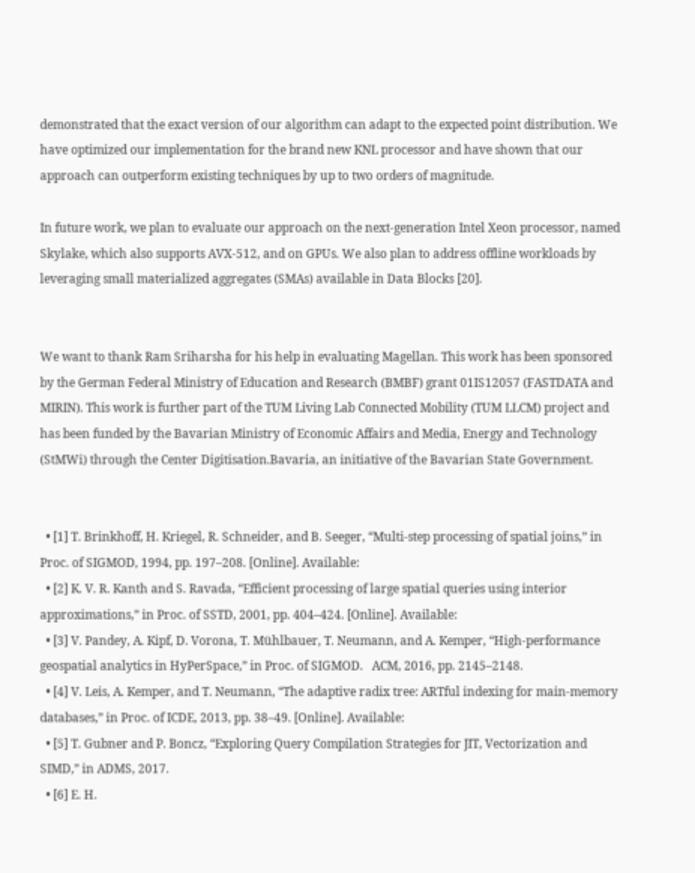demonstrated that the exact version of our algorithm can adapt to the expected point distribution. We have optimized our implementation for the brand new KNL processor and have shown that our approach can outperform existing techniques by up to two orders of magnitude.

In future work, we plan to evaluate our approach on the next-generation Intel Xeon processor, named Skylake, which also supports AVX-512, and on GPUs. We also plan to address offline workloads by leveraging small materialized aggregates (SMAs) available in Data Blocks [20].


We want to thank Ram Sriharsha for his help in evaluating Magellan. This work has been sponsored by the German Federal Ministry of Education and Research (BMBF) grant 01IS12057 (FASTDATA and MIRIN). This work is further part of the TUM Living Lab Connected Mobility (TUM LLCM) project and has been funded by the Bavarian Ministry of Economic Affairs and Media, Energy and Technology (StMWi) through the Center Digitisation.Bavaria, an initiative of the Bavarian State Government.


  • [1] T. Brinkhoff, H. Kriegel, R. Schneider, and B. Seeger, “Multi-step processing of spatial joins,” in Proc. of SIGMOD, 1994, pp. 197–208. [Online]. Available:
  • [2] K. V. R. Kanth and S. Ravada, “Efficient processing of large spatial queries using interior approximations,” in Proc. of SSTD, 2001, pp. 404–424. [Online]. Available:
  • [3] V. Pandey, A. Kipf, D. Vorona, T. Mühlbauer, T. Neumann, and A. Kemper, “High-performance geospatial analytics in HyPerSpace,” in Proc. of SIGMOD.   ACM, 2016, pp. 2145–2148.
  • [4] V. Leis, A. Kemper, and T. Neumann, “The adaptive radix tree: ARTful indexing for main-memory databases,” in Proc. of ICDE, 2013, pp. 38–49. [Online]. Available:
  • [5] T. Gubner and P. Boncz, “Exploring Query Compilation Strategies for JIT, Vectorization and SIMD,” in ADMS, 2017.
  • [6] E. H.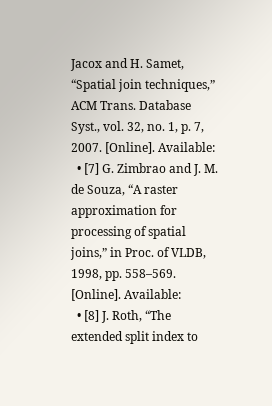Jacox and H. Samet, “Spatial join techniques,” ACM Trans. Database Syst., vol. 32, no. 1, p. 7, 2007. [Online]. Available:
  • [7] G. Zimbrao and J. M. de Souza, “A raster approximation for processing of spatial joins,” in Proc. of VLDB, 1998, pp. 558–569. [Online]. Available:
  • [8] J. Roth, “The extended split index to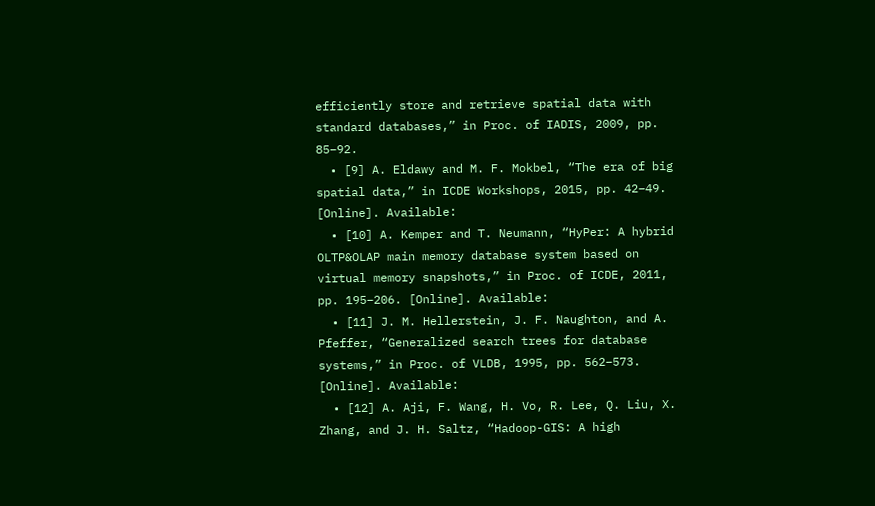efficiently store and retrieve spatial data with standard databases,” in Proc. of IADIS, 2009, pp. 85–92.
  • [9] A. Eldawy and M. F. Mokbel, “The era of big spatial data,” in ICDE Workshops, 2015, pp. 42–49. [Online]. Available:
  • [10] A. Kemper and T. Neumann, “HyPer: A hybrid OLTP&OLAP main memory database system based on virtual memory snapshots,” in Proc. of ICDE, 2011, pp. 195–206. [Online]. Available:
  • [11] J. M. Hellerstein, J. F. Naughton, and A. Pfeffer, “Generalized search trees for database systems,” in Proc. of VLDB, 1995, pp. 562–573. [Online]. Available:
  • [12] A. Aji, F. Wang, H. Vo, R. Lee, Q. Liu, X. Zhang, and J. H. Saltz, “Hadoop-GIS: A high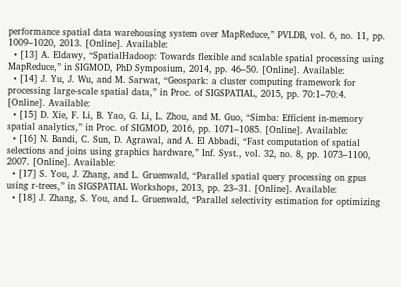performance spatial data warehousing system over MapReduce,” PVLDB, vol. 6, no. 11, pp. 1009–1020, 2013. [Online]. Available:
  • [13] A. Eldawy, “SpatialHadoop: Towards flexible and scalable spatial processing using MapReduce,” in SIGMOD, PhD Symposium, 2014, pp. 46–50. [Online]. Available:
  • [14] J. Yu, J. Wu, and M. Sarwat, “Geospark: a cluster computing framework for processing large-scale spatial data,” in Proc. of SIGSPATIAL, 2015, pp. 70:1–70:4. [Online]. Available:
  • [15] D. Xie, F. Li, B. Yao, G. Li, L. Zhou, and M. Guo, “Simba: Efficient in-memory spatial analytics,” in Proc. of SIGMOD, 2016, pp. 1071–1085. [Online]. Available:
  • [16] N. Bandi, C. Sun, D. Agrawal, and A. El Abbadi, “Fast computation of spatial selections and joins using graphics hardware,” Inf. Syst., vol. 32, no. 8, pp. 1073–1100, 2007. [Online]. Available:
  • [17] S. You, J. Zhang, and L. Gruenwald, “Parallel spatial query processing on gpus using r-trees,” in SIGSPATIAL Workshops, 2013, pp. 23–31. [Online]. Available:
  • [18] J. Zhang, S. You, and L. Gruenwald, “Parallel selectivity estimation for optimizing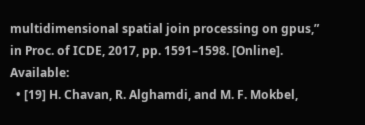multidimensional spatial join processing on gpus,” in Proc. of ICDE, 2017, pp. 1591–1598. [Online]. Available:
  • [19] H. Chavan, R. Alghamdi, and M. F. Mokbel,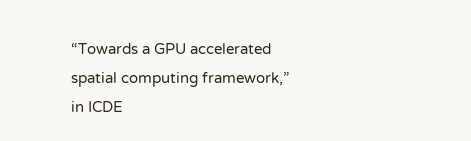“Towards a GPU accelerated spatial computing framework,” in ICDE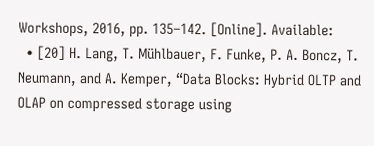Workshops, 2016, pp. 135–142. [Online]. Available:
  • [20] H. Lang, T. Mühlbauer, F. Funke, P. A. Boncz, T. Neumann, and A. Kemper, “Data Blocks: Hybrid OLTP and OLAP on compressed storage using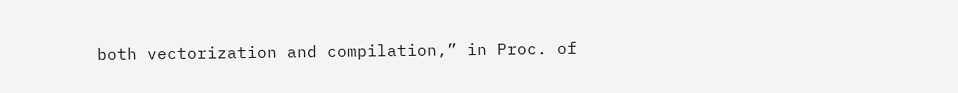both vectorization and compilation,” in Proc. of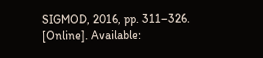SIGMOD, 2016, pp. 311–326. [Online]. Available: